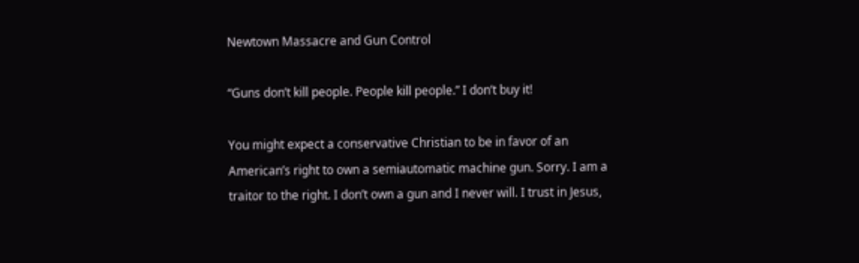Newtown Massacre and Gun Control

“Guns don’t kill people. People kill people.” I don’t buy it!

You might expect a conservative Christian to be in favor of an American’s right to own a semiautomatic machine gun. Sorry. I am a traitor to the right. I don’t own a gun and I never will. I trust in Jesus,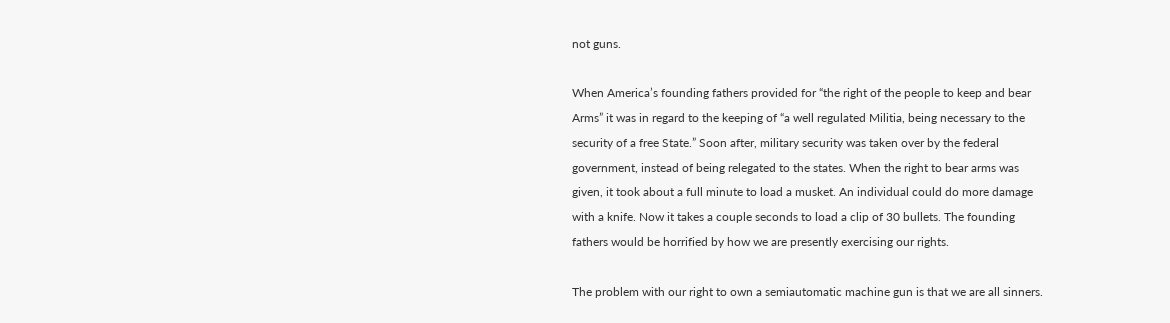not guns.

When America’s founding fathers provided for “the right of the people to keep and bear Arms” it was in regard to the keeping of “a well regulated Militia, being necessary to the security of a free State.” Soon after, military security was taken over by the federal government, instead of being relegated to the states. When the right to bear arms was given, it took about a full minute to load a musket. An individual could do more damage with a knife. Now it takes a couple seconds to load a clip of 30 bullets. The founding fathers would be horrified by how we are presently exercising our rights.

The problem with our right to own a semiautomatic machine gun is that we are all sinners.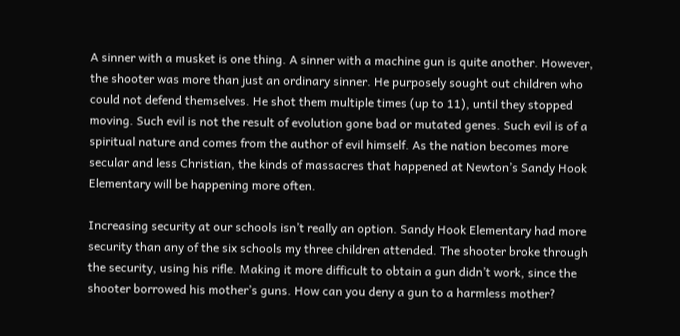A sinner with a musket is one thing. A sinner with a machine gun is quite another. However, the shooter was more than just an ordinary sinner. He purposely sought out children who could not defend themselves. He shot them multiple times (up to 11), until they stopped moving. Such evil is not the result of evolution gone bad or mutated genes. Such evil is of a spiritual nature and comes from the author of evil himself. As the nation becomes more secular and less Christian, the kinds of massacres that happened at Newton’s Sandy Hook Elementary will be happening more often.

Increasing security at our schools isn’t really an option. Sandy Hook Elementary had more security than any of the six schools my three children attended. The shooter broke through the security, using his rifle. Making it more difficult to obtain a gun didn’t work, since the shooter borrowed his mother’s guns. How can you deny a gun to a harmless mother?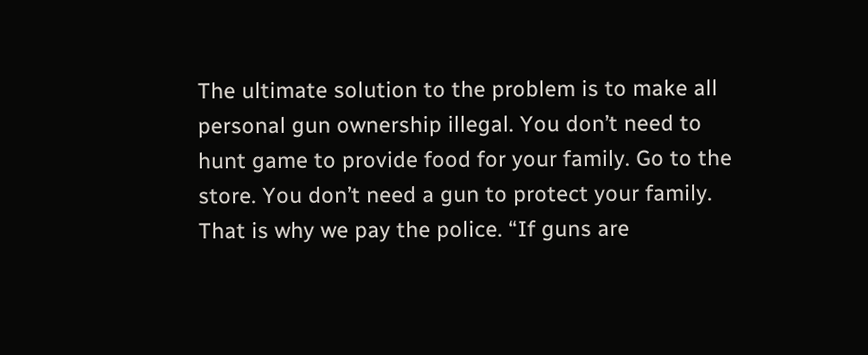The ultimate solution to the problem is to make all personal gun ownership illegal. You don’t need to hunt game to provide food for your family. Go to the store. You don’t need a gun to protect your family. That is why we pay the police. “If guns are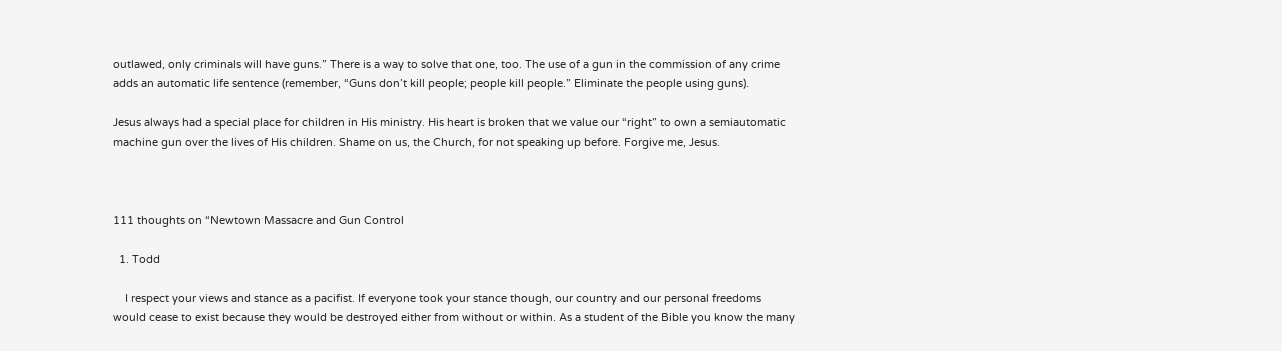outlawed, only criminals will have guns.” There is a way to solve that one, too. The use of a gun in the commission of any crime adds an automatic life sentence (remember, “Guns don’t kill people; people kill people.” Eliminate the people using guns).

Jesus always had a special place for children in His ministry. His heart is broken that we value our “right” to own a semiautomatic machine gun over the lives of His children. Shame on us, the Church, for not speaking up before. Forgive me, Jesus.



111 thoughts on “Newtown Massacre and Gun Control

  1. Todd

    I respect your views and stance as a pacifist. If everyone took your stance though, our country and our personal freedoms would cease to exist because they would be destroyed either from without or within. As a student of the Bible you know the many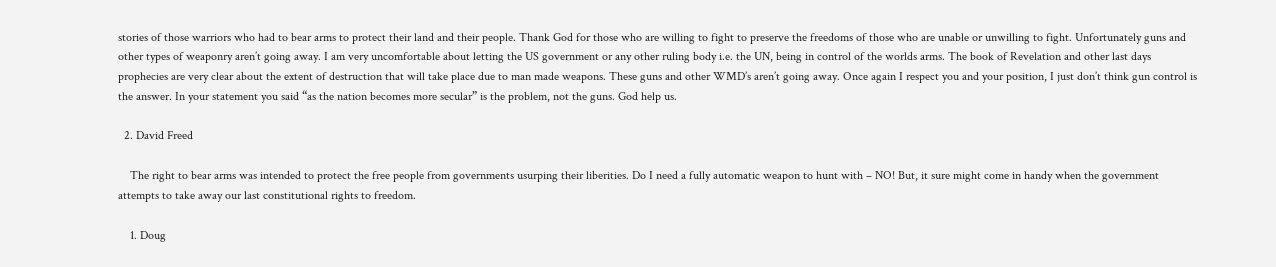stories of those warriors who had to bear arms to protect their land and their people. Thank God for those who are willing to fight to preserve the freedoms of those who are unable or unwilling to fight. Unfortunately guns and other types of weaponry aren’t going away. I am very uncomfortable about letting the US government or any other ruling body i.e. the UN, being in control of the worlds arms. The book of Revelation and other last days prophecies are very clear about the extent of destruction that will take place due to man made weapons. These guns and other WMD’s aren’t going away. Once again I respect you and your position, I just don’t think gun control is the answer. In your statement you said “as the nation becomes more secular” is the problem, not the guns. God help us.

  2. David Freed

    The right to bear arms was intended to protect the free people from governments usurping their liberities. Do I need a fully automatic weapon to hunt with – NO! But, it sure might come in handy when the government attempts to take away our last constitutional rights to freedom.

    1. Doug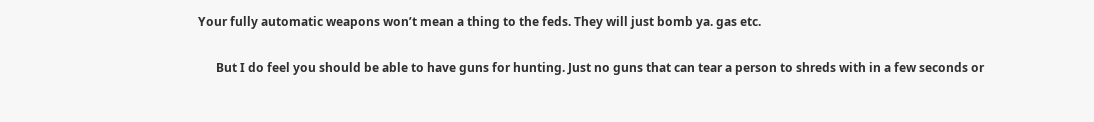Your fully automatic weapons won’t mean a thing to the feds. They will just bomb ya. gas etc.

      But I do feel you should be able to have guns for hunting. Just no guns that can tear a person to shreds with in a few seconds or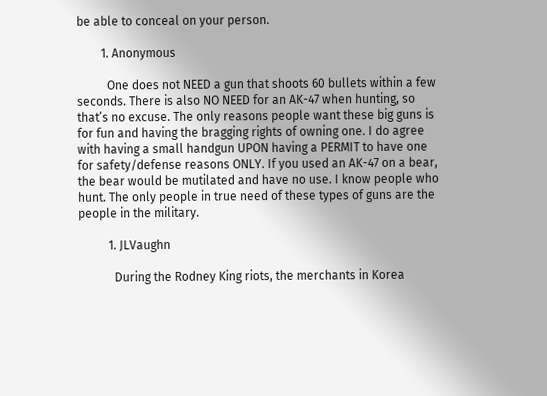be able to conceal on your person.

        1. Anonymous

          One does not NEED a gun that shoots 60 bullets within a few seconds. There is also NO NEED for an AK-47 when hunting, so that’s no excuse. The only reasons people want these big guns is for fun and having the bragging rights of owning one. I do agree with having a small handgun UPON having a PERMIT to have one for safety/defense reasons ONLY. If you used an AK-47 on a bear, the bear would be mutilated and have no use. I know people who hunt. The only people in true need of these types of guns are the people in the military.

          1. JLVaughn

            During the Rodney King riots, the merchants in Korea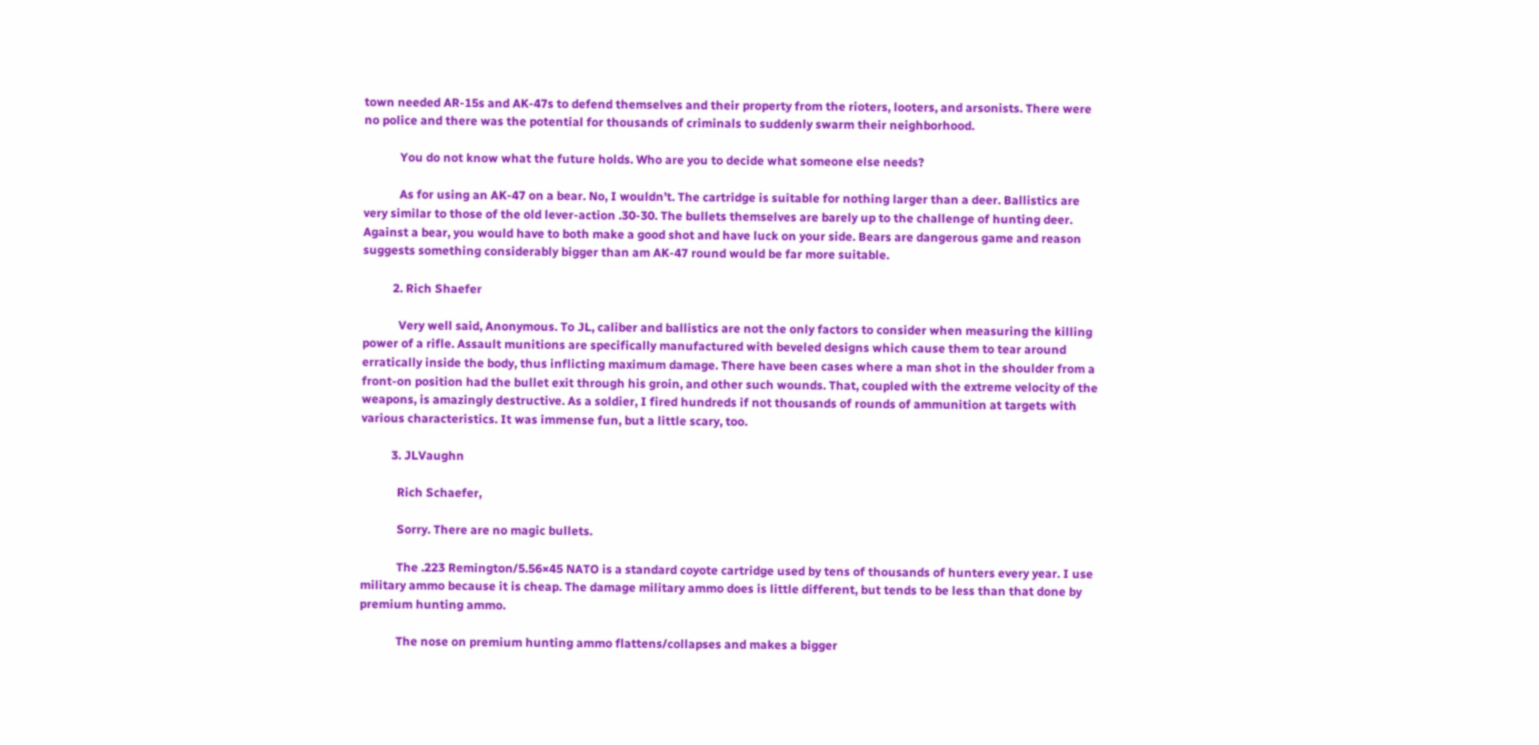town needed AR-15s and AK-47s to defend themselves and their property from the rioters, looters, and arsonists. There were no police and there was the potential for thousands of criminals to suddenly swarm their neighborhood.

            You do not know what the future holds. Who are you to decide what someone else needs?

            As for using an AK-47 on a bear. No, I wouldn’t. The cartridge is suitable for nothing larger than a deer. Ballistics are very similar to those of the old lever-action .30-30. The bullets themselves are barely up to the challenge of hunting deer. Against a bear, you would have to both make a good shot and have luck on your side. Bears are dangerous game and reason suggests something considerably bigger than am AK-47 round would be far more suitable.

          2. Rich Shaefer

            Very well said, Anonymous. To JL, caliber and ballistics are not the only factors to consider when measuring the killing power of a rifle. Assault munitions are specifically manufactured with beveled designs which cause them to tear around erratically inside the body, thus inflicting maximum damage. There have been cases where a man shot in the shoulder from a front-on position had the bullet exit through his groin, and other such wounds. That, coupled with the extreme velocity of the weapons, is amazingly destructive. As a soldier, I fired hundreds if not thousands of rounds of ammunition at targets with various characteristics. It was immense fun, but a little scary, too.

          3. JLVaughn

            Rich Schaefer,

            Sorry. There are no magic bullets.

            The .223 Remington/5.56×45 NATO is a standard coyote cartridge used by tens of thousands of hunters every year. I use military ammo because it is cheap. The damage military ammo does is little different, but tends to be less than that done by premium hunting ammo.

            The nose on premium hunting ammo flattens/collapses and makes a bigger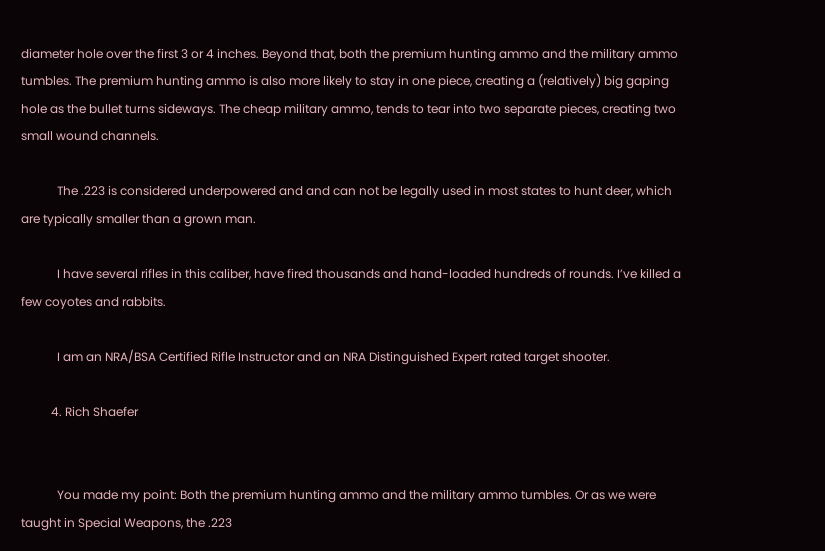diameter hole over the first 3 or 4 inches. Beyond that, both the premium hunting ammo and the military ammo tumbles. The premium hunting ammo is also more likely to stay in one piece, creating a (relatively) big gaping hole as the bullet turns sideways. The cheap military ammo, tends to tear into two separate pieces, creating two small wound channels.

            The .223 is considered underpowered and and can not be legally used in most states to hunt deer, which are typically smaller than a grown man.

            I have several rifles in this caliber, have fired thousands and hand-loaded hundreds of rounds. I’ve killed a few coyotes and rabbits.

            I am an NRA/BSA Certified Rifle Instructor and an NRA Distinguished Expert rated target shooter.

          4. Rich Shaefer


            You made my point: Both the premium hunting ammo and the military ammo tumbles. Or as we were taught in Special Weapons, the .223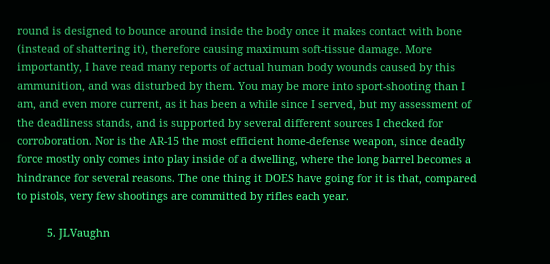round is designed to bounce around inside the body once it makes contact with bone (instead of shattering it), therefore causing maximum soft-tissue damage. More importantly, I have read many reports of actual human body wounds caused by this ammunition, and was disturbed by them. You may be more into sport-shooting than I am, and even more current, as it has been a while since I served, but my assessment of the deadliness stands, and is supported by several different sources I checked for corroboration. Nor is the AR-15 the most efficient home-defense weapon, since deadly force mostly only comes into play inside of a dwelling, where the long barrel becomes a hindrance for several reasons. The one thing it DOES have going for it is that, compared to pistols, very few shootings are committed by rifles each year.

          5. JLVaughn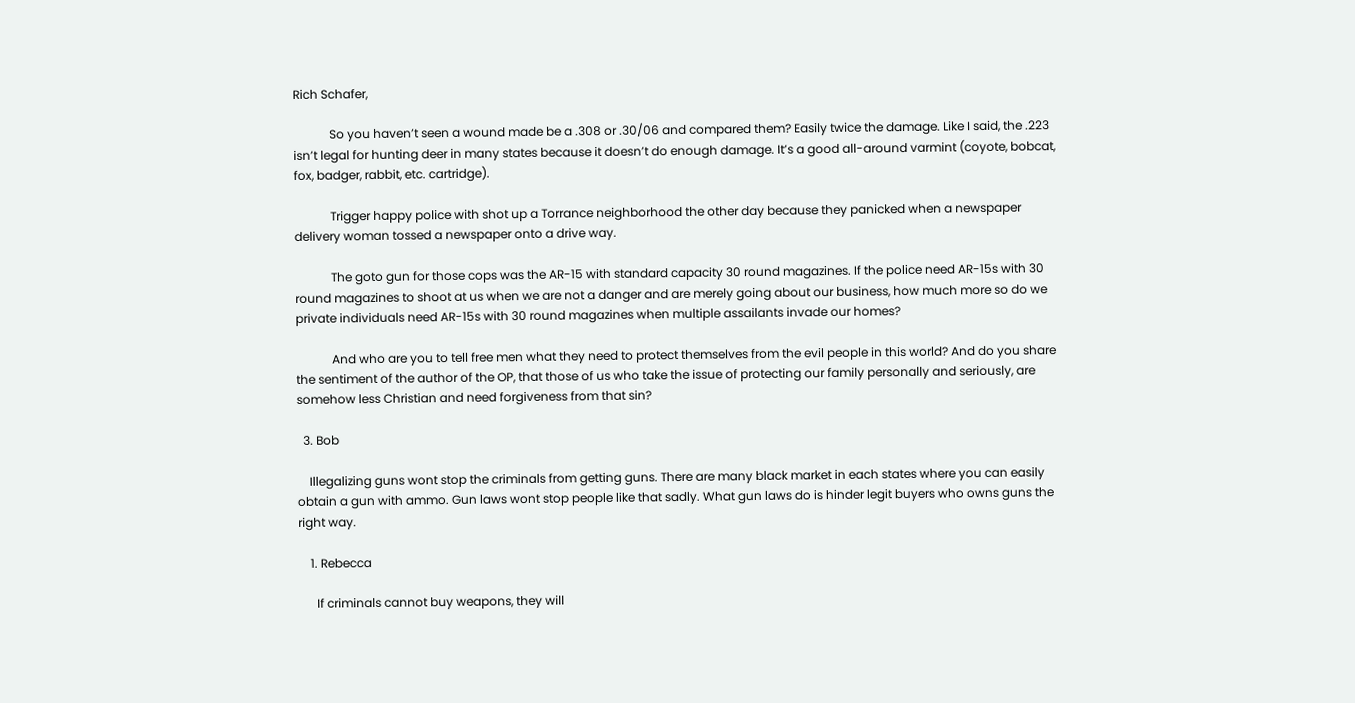Rich Schafer,

            So you haven’t seen a wound made be a .308 or .30/06 and compared them? Easily twice the damage. Like I said, the .223 isn’t legal for hunting deer in many states because it doesn’t do enough damage. It’s a good all-around varmint (coyote, bobcat, fox, badger, rabbit, etc. cartridge).

            Trigger happy police with shot up a Torrance neighborhood the other day because they panicked when a newspaper delivery woman tossed a newspaper onto a drive way.

            The goto gun for those cops was the AR-15 with standard capacity 30 round magazines. If the police need AR-15s with 30 round magazines to shoot at us when we are not a danger and are merely going about our business, how much more so do we private individuals need AR-15s with 30 round magazines when multiple assailants invade our homes?

            And who are you to tell free men what they need to protect themselves from the evil people in this world? And do you share the sentiment of the author of the OP, that those of us who take the issue of protecting our family personally and seriously, are somehow less Christian and need forgiveness from that sin?

  3. Bob

    Illegalizing guns wont stop the criminals from getting guns. There are many black market in each states where you can easily obtain a gun with ammo. Gun laws wont stop people like that sadly. What gun laws do is hinder legit buyers who owns guns the right way.

    1. Rebecca

      If criminals cannot buy weapons, they will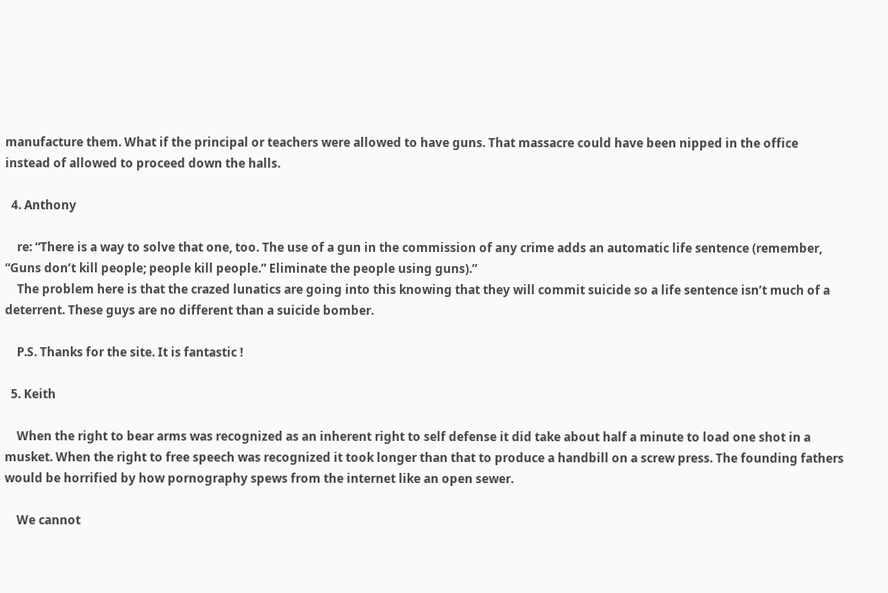manufacture them. What if the principal or teachers were allowed to have guns. That massacre could have been nipped in the office instead of allowed to proceed down the halls.

  4. Anthony

    re: “There is a way to solve that one, too. The use of a gun in the commission of any crime adds an automatic life sentence (remember, “Guns don’t kill people; people kill people.” Eliminate the people using guns).”
    The problem here is that the crazed lunatics are going into this knowing that they will commit suicide so a life sentence isn’t much of a deterrent. These guys are no different than a suicide bomber.

    P.S. Thanks for the site. It is fantastic !

  5. Keith

    When the right to bear arms was recognized as an inherent right to self defense it did take about half a minute to load one shot in a musket. When the right to free speech was recognized it took longer than that to produce a handbill on a screw press. The founding fathers would be horrified by how pornography spews from the internet like an open sewer.

    We cannot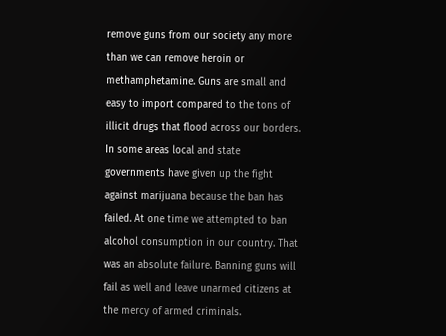remove guns from our society any more than we can remove heroin or methamphetamine. Guns are small and easy to import compared to the tons of illicit drugs that flood across our borders. In some areas local and state governments have given up the fight against marijuana because the ban has failed. At one time we attempted to ban alcohol consumption in our country. That was an absolute failure. Banning guns will fail as well and leave unarmed citizens at the mercy of armed criminals.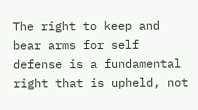The right to keep and bear arms for self defense is a fundamental right that is upheld, not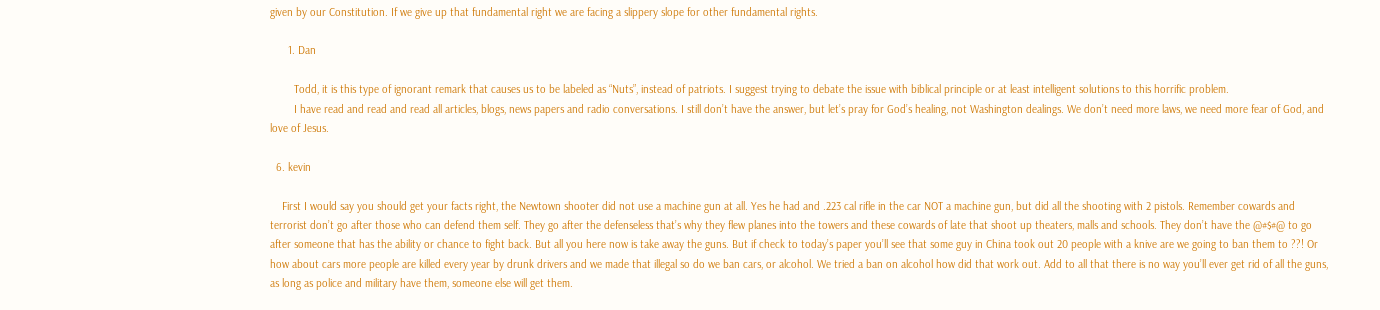given by our Constitution. If we give up that fundamental right we are facing a slippery slope for other fundamental rights.

      1. Dan

        Todd, it is this type of ignorant remark that causes us to be labeled as “Nuts”, instead of patriots. I suggest trying to debate the issue with biblical principle or at least intelligent solutions to this horrific problem.
        I have read and read and read all articles, blogs, news papers and radio conversations. I still don’t have the answer, but let’s pray for God’s healing, not Washington dealings. We don’t need more laws, we need more fear of God, and love of Jesus.

  6. kevin

    First I would say you should get your facts right, the Newtown shooter did not use a machine gun at all. Yes he had and .223 cal rifle in the car NOT a machine gun, but did all the shooting with 2 pistols. Remember cowards and terrorist don’t go after those who can defend them self. They go after the defenseless that’s why they flew planes into the towers and these cowards of late that shoot up theaters, malls and schools. They don’t have the @#$#@ to go after someone that has the ability or chance to fight back. But all you here now is take away the guns. But if check to today’s paper you’ll see that some guy in China took out 20 people with a knive are we going to ban them to ??! Or how about cars more people are killed every year by drunk drivers and we made that illegal so do we ban cars, or alcohol. We tried a ban on alcohol how did that work out. Add to all that there is no way you’ll ever get rid of all the guns, as long as police and military have them, someone else will get them.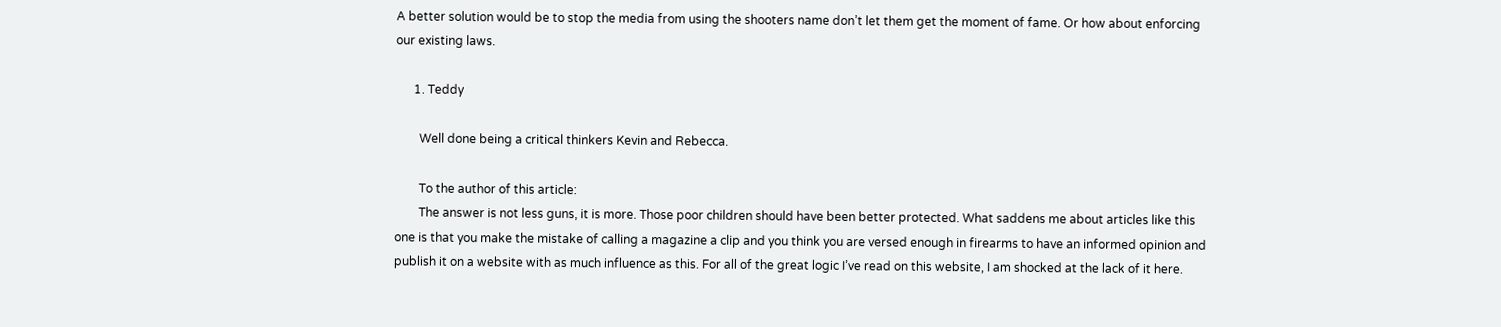A better solution would be to stop the media from using the shooters name don’t let them get the moment of fame. Or how about enforcing our existing laws.

      1. Teddy

        Well done being a critical thinkers Kevin and Rebecca.

        To the author of this article:
        The answer is not less guns, it is more. Those poor children should have been better protected. What saddens me about articles like this one is that you make the mistake of calling a magazine a clip and you think you are versed enough in firearms to have an informed opinion and publish it on a website with as much influence as this. For all of the great logic I’ve read on this website, I am shocked at the lack of it here.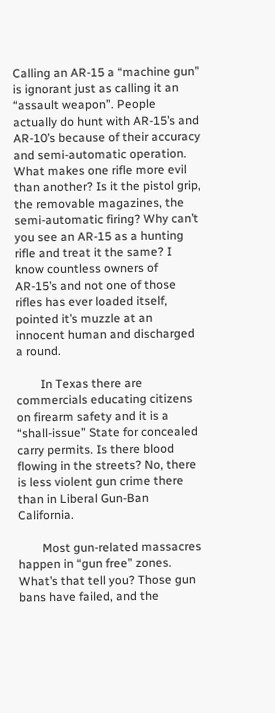Calling an AR-15 a “machine gun” is ignorant just as calling it an “assault weapon”. People actually do hunt with AR-15’s and AR-10’s because of their accuracy and semi-automatic operation. What makes one rifle more evil than another? Is it the pistol grip, the removable magazines, the semi-automatic firing? Why can’t you see an AR-15 as a hunting rifle and treat it the same? I know countless owners of AR-15’s and not one of those rifles has ever loaded itself, pointed it’s muzzle at an innocent human and discharged a round.

        In Texas there are commercials educating citizens on firearm safety and it is a “shall-issue” State for concealed carry permits. Is there blood flowing in the streets? No, there is less violent gun crime there than in Liberal Gun-Ban California.

        Most gun-related massacres happen in “gun free” zones. What’s that tell you? Those gun bans have failed, and the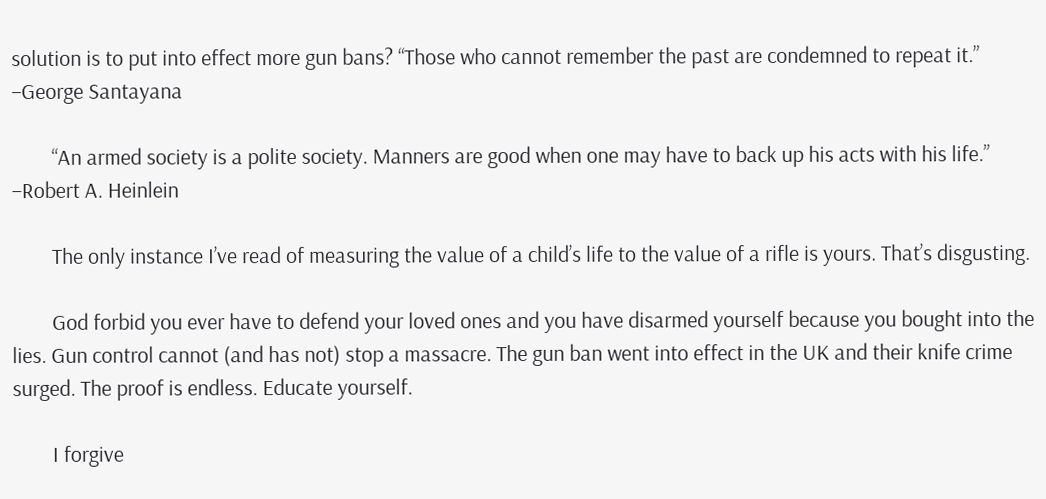solution is to put into effect more gun bans? “Those who cannot remember the past are condemned to repeat it.” –George Santayana

        “An armed society is a polite society. Manners are good when one may have to back up his acts with his life.” –Robert A. Heinlein

        The only instance I’ve read of measuring the value of a child’s life to the value of a rifle is yours. That’s disgusting.

        God forbid you ever have to defend your loved ones and you have disarmed yourself because you bought into the lies. Gun control cannot (and has not) stop a massacre. The gun ban went into effect in the UK and their knife crime surged. The proof is endless. Educate yourself.

        I forgive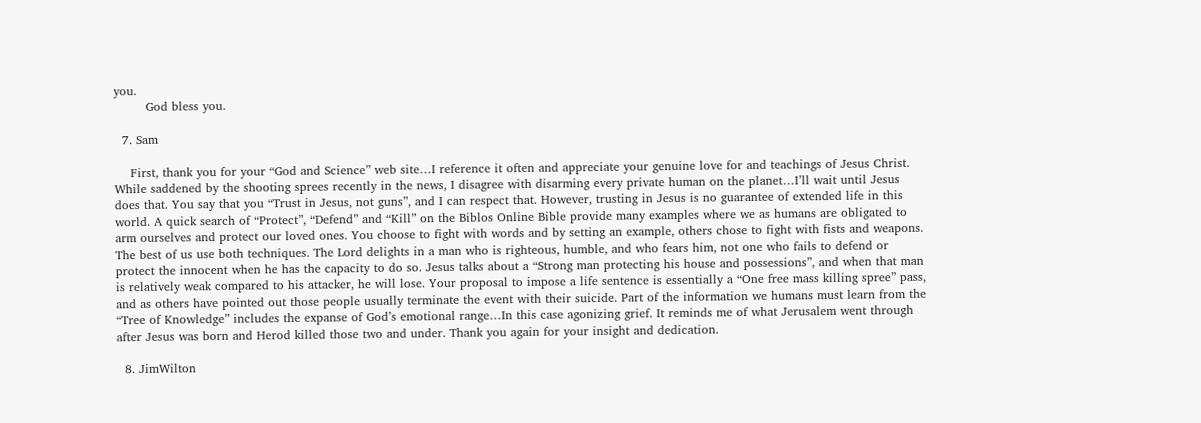you.
        God bless you.

  7. Sam

    First, thank you for your “God and Science” web site…I reference it often and appreciate your genuine love for and teachings of Jesus Christ. While saddened by the shooting sprees recently in the news, I disagree with disarming every private human on the planet…I’ll wait until Jesus does that. You say that you “Trust in Jesus, not guns”, and I can respect that. However, trusting in Jesus is no guarantee of extended life in this world. A quick search of “Protect”, “Defend” and “Kill” on the Biblos Online Bible provide many examples where we as humans are obligated to arm ourselves and protect our loved ones. You choose to fight with words and by setting an example, others chose to fight with fists and weapons. The best of us use both techniques. The Lord delights in a man who is righteous, humble, and who fears him, not one who fails to defend or protect the innocent when he has the capacity to do so. Jesus talks about a “Strong man protecting his house and possessions”, and when that man is relatively weak compared to his attacker, he will lose. Your proposal to impose a life sentence is essentially a “One free mass killing spree” pass, and as others have pointed out those people usually terminate the event with their suicide. Part of the information we humans must learn from the “Tree of Knowledge” includes the expanse of God’s emotional range…In this case agonizing grief. It reminds me of what Jerusalem went through after Jesus was born and Herod killed those two and under. Thank you again for your insight and dedication.

  8. JimWilton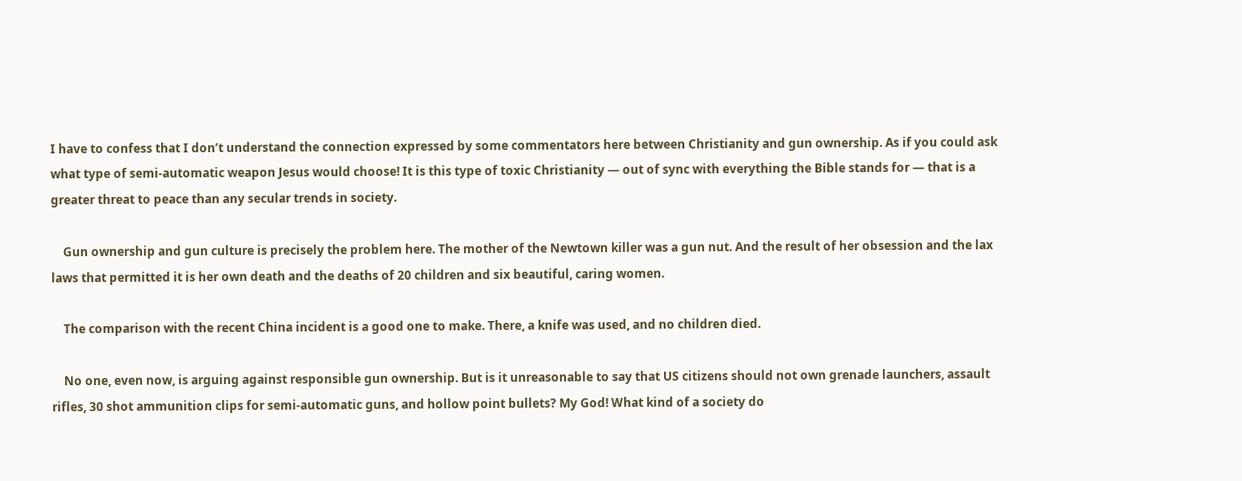I have to confess that I don’t understand the connection expressed by some commentators here between Christianity and gun ownership. As if you could ask what type of semi-automatic weapon Jesus would choose! It is this type of toxic Christianity — out of sync with everything the Bible stands for — that is a greater threat to peace than any secular trends in society.

    Gun ownership and gun culture is precisely the problem here. The mother of the Newtown killer was a gun nut. And the result of her obsession and the lax laws that permitted it is her own death and the deaths of 20 children and six beautiful, caring women.

    The comparison with the recent China incident is a good one to make. There, a knife was used, and no children died.

    No one, even now, is arguing against responsible gun ownership. But is it unreasonable to say that US citizens should not own grenade launchers, assault rifles, 30 shot ammunition clips for semi-automatic guns, and hollow point bullets? My God! What kind of a society do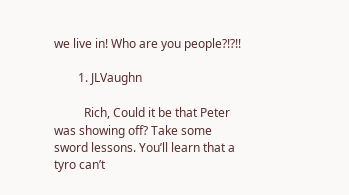we live in! Who are you people?!?!!

        1. JLVaughn

          Rich, Could it be that Peter was showing off? Take some sword lessons. You’ll learn that a tyro can’t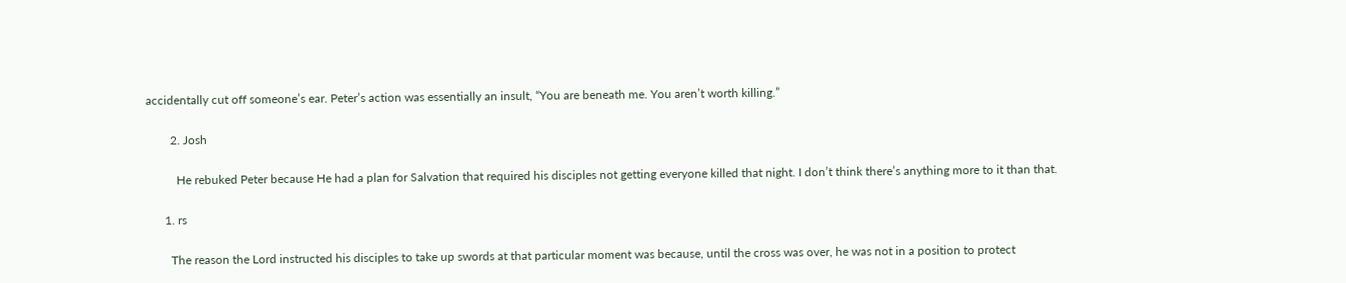accidentally cut off someone’s ear. Peter’s action was essentially an insult, “You are beneath me. You aren’t worth killing.”

        2. Josh

          He rebuked Peter because He had a plan for Salvation that required his disciples not getting everyone killed that night. I don’t think there’s anything more to it than that.

      1. rs

        The reason the Lord instructed his disciples to take up swords at that particular moment was because, until the cross was over, he was not in a position to protect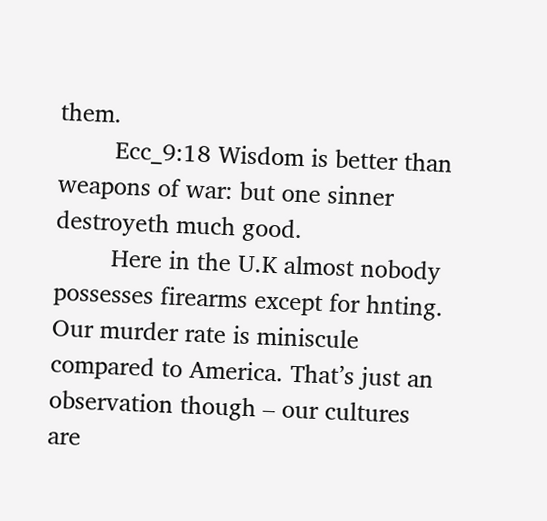them.
        Ecc_9:18 Wisdom is better than weapons of war: but one sinner destroyeth much good.
        Here in the U.K almost nobody possesses firearms except for hnting. Our murder rate is miniscule compared to America. That’s just an observation though – our cultures are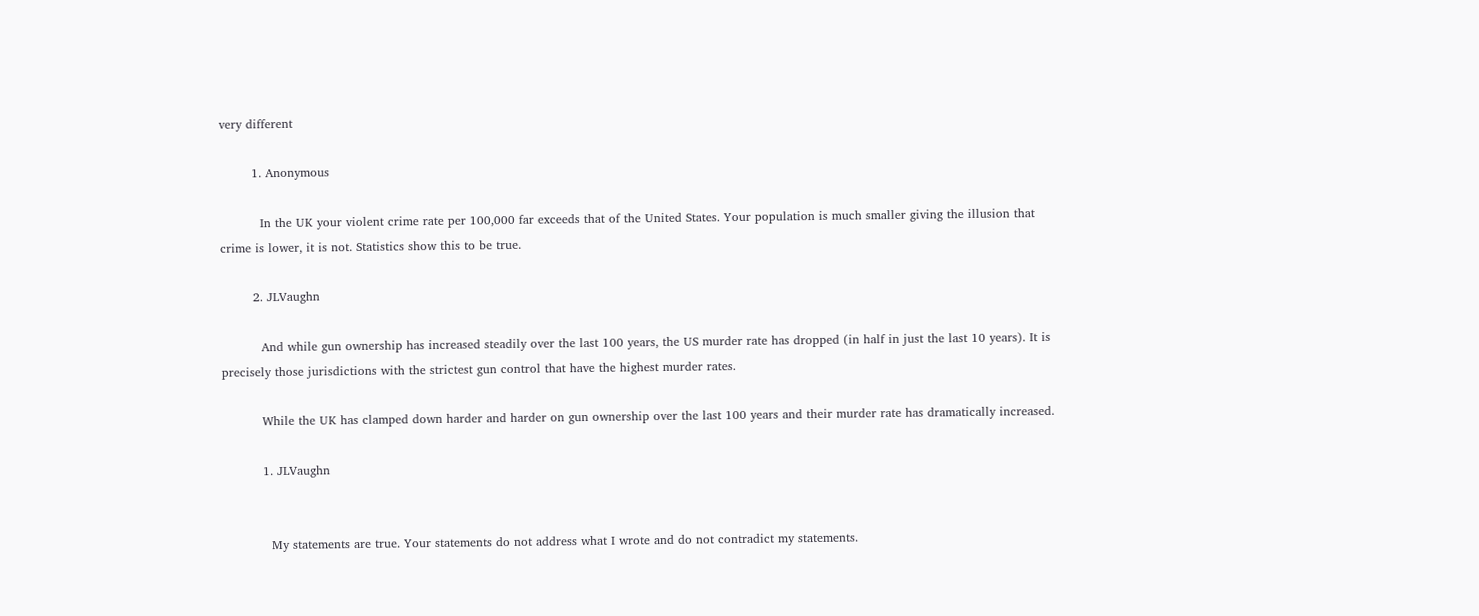very different

        1. Anonymous

          In the UK your violent crime rate per 100,000 far exceeds that of the United States. Your population is much smaller giving the illusion that crime is lower, it is not. Statistics show this to be true.

        2. JLVaughn

          And while gun ownership has increased steadily over the last 100 years, the US murder rate has dropped (in half in just the last 10 years). It is precisely those jurisdictions with the strictest gun control that have the highest murder rates.

          While the UK has clamped down harder and harder on gun ownership over the last 100 years and their murder rate has dramatically increased.

          1. JLVaughn


            My statements are true. Your statements do not address what I wrote and do not contradict my statements.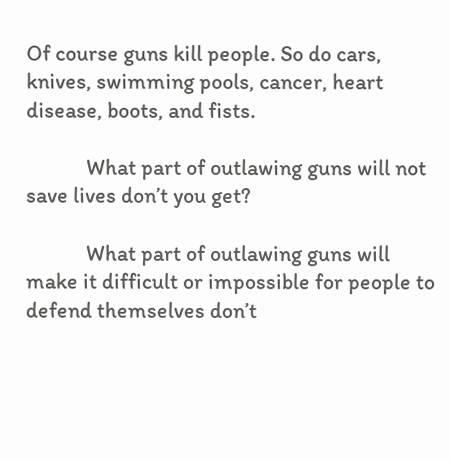Of course guns kill people. So do cars, knives, swimming pools, cancer, heart disease, boots, and fists.

            What part of outlawing guns will not save lives don’t you get?

            What part of outlawing guns will make it difficult or impossible for people to defend themselves don’t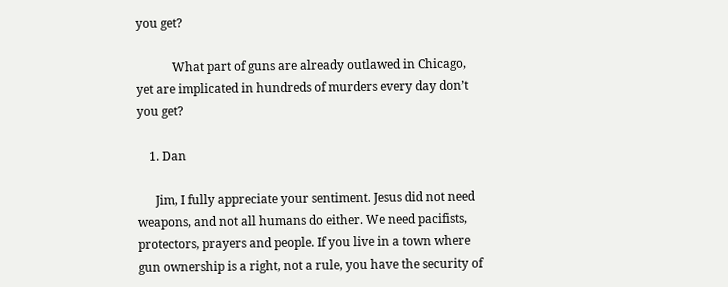you get?

            What part of guns are already outlawed in Chicago, yet are implicated in hundreds of murders every day don’t you get?

    1. Dan

      Jim, I fully appreciate your sentiment. Jesus did not need weapons, and not all humans do either. We need pacifists, protectors, prayers and people. If you live in a town where gun ownership is a right, not a rule, you have the security of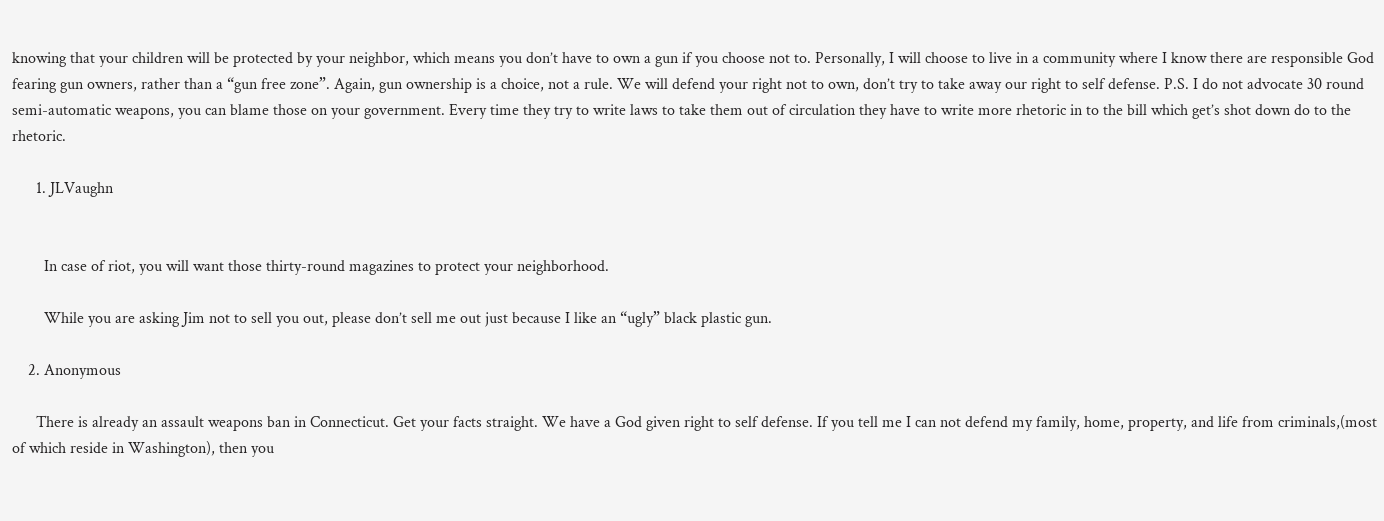knowing that your children will be protected by your neighbor, which means you don’t have to own a gun if you choose not to. Personally, I will choose to live in a community where I know there are responsible God fearing gun owners, rather than a “gun free zone”. Again, gun ownership is a choice, not a rule. We will defend your right not to own, don’t try to take away our right to self defense. P.S. I do not advocate 30 round semi-automatic weapons, you can blame those on your government. Every time they try to write laws to take them out of circulation they have to write more rhetoric in to the bill which get’s shot down do to the rhetoric.

      1. JLVaughn


        In case of riot, you will want those thirty-round magazines to protect your neighborhood.

        While you are asking Jim not to sell you out, please don’t sell me out just because I like an “ugly” black plastic gun.

    2. Anonymous

      There is already an assault weapons ban in Connecticut. Get your facts straight. We have a God given right to self defense. If you tell me I can not defend my family, home, property, and life from criminals,(most of which reside in Washington), then you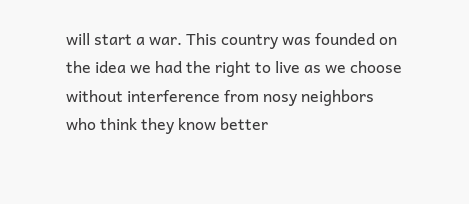will start a war. This country was founded on the idea we had the right to live as we choose without interference from nosy neighbors who think they know better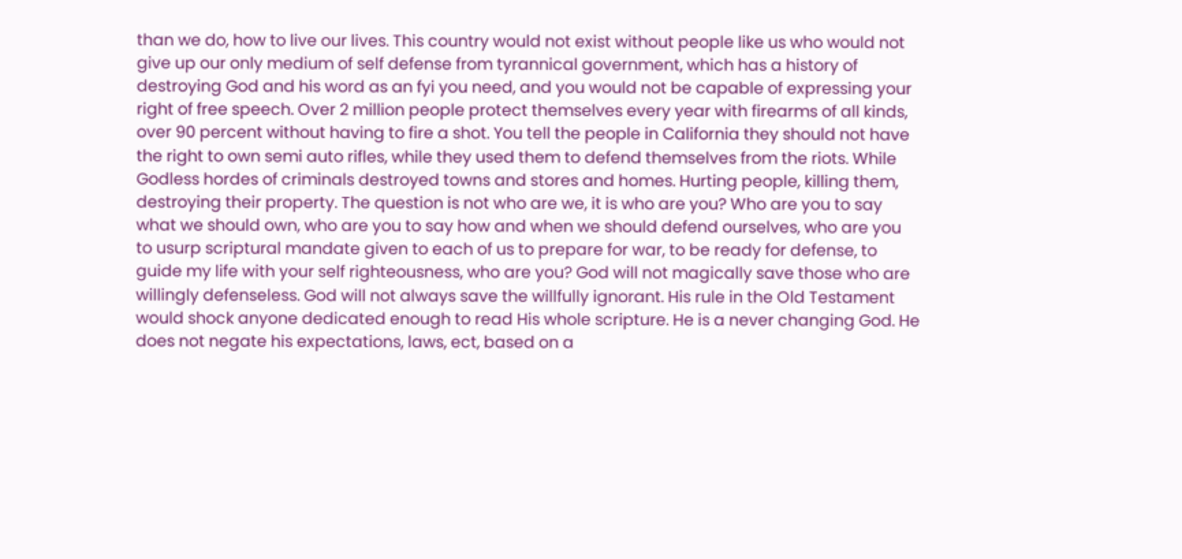than we do, how to live our lives. This country would not exist without people like us who would not give up our only medium of self defense from tyrannical government, which has a history of destroying God and his word as an fyi you need, and you would not be capable of expressing your right of free speech. Over 2 million people protect themselves every year with firearms of all kinds, over 90 percent without having to fire a shot. You tell the people in California they should not have the right to own semi auto rifles, while they used them to defend themselves from the riots. While Godless hordes of criminals destroyed towns and stores and homes. Hurting people, killing them, destroying their property. The question is not who are we, it is who are you? Who are you to say what we should own, who are you to say how and when we should defend ourselves, who are you to usurp scriptural mandate given to each of us to prepare for war, to be ready for defense, to guide my life with your self righteousness, who are you? God will not magically save those who are willingly defenseless. God will not always save the willfully ignorant. His rule in the Old Testament would shock anyone dedicated enough to read His whole scripture. He is a never changing God. He does not negate his expectations, laws, ect, based on a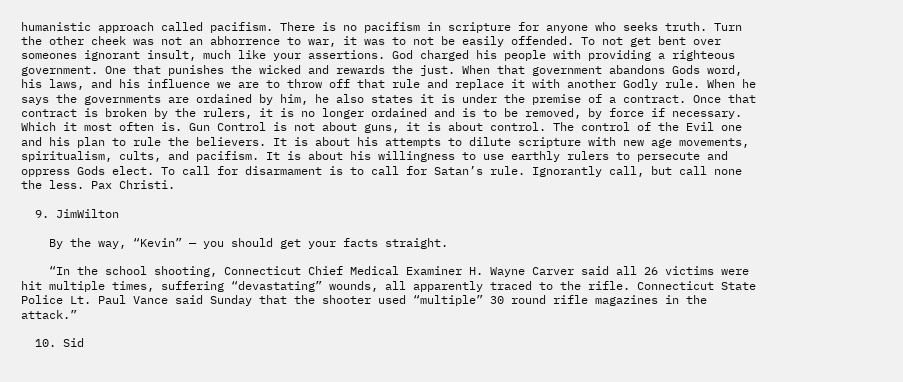humanistic approach called pacifism. There is no pacifism in scripture for anyone who seeks truth. Turn the other cheek was not an abhorrence to war, it was to not be easily offended. To not get bent over someones ignorant insult, much like your assertions. God charged his people with providing a righteous government. One that punishes the wicked and rewards the just. When that government abandons Gods word, his laws, and his influence we are to throw off that rule and replace it with another Godly rule. When he says the governments are ordained by him, he also states it is under the premise of a contract. Once that contract is broken by the rulers, it is no longer ordained and is to be removed, by force if necessary. Which it most often is. Gun Control is not about guns, it is about control. The control of the Evil one and his plan to rule the believers. It is about his attempts to dilute scripture with new age movements, spiritualism, cults, and pacifism. It is about his willingness to use earthly rulers to persecute and oppress Gods elect. To call for disarmament is to call for Satan’s rule. Ignorantly call, but call none the less. Pax Christi.

  9. JimWilton

    By the way, “Kevin” — you should get your facts straight.

    “In the school shooting, Connecticut Chief Medical Examiner H. Wayne Carver said all 26 victims were hit multiple times, suffering “devastating” wounds, all apparently traced to the rifle. Connecticut State Police Lt. Paul Vance said Sunday that the shooter used “multiple” 30 round rifle magazines in the attack.”

  10. Sid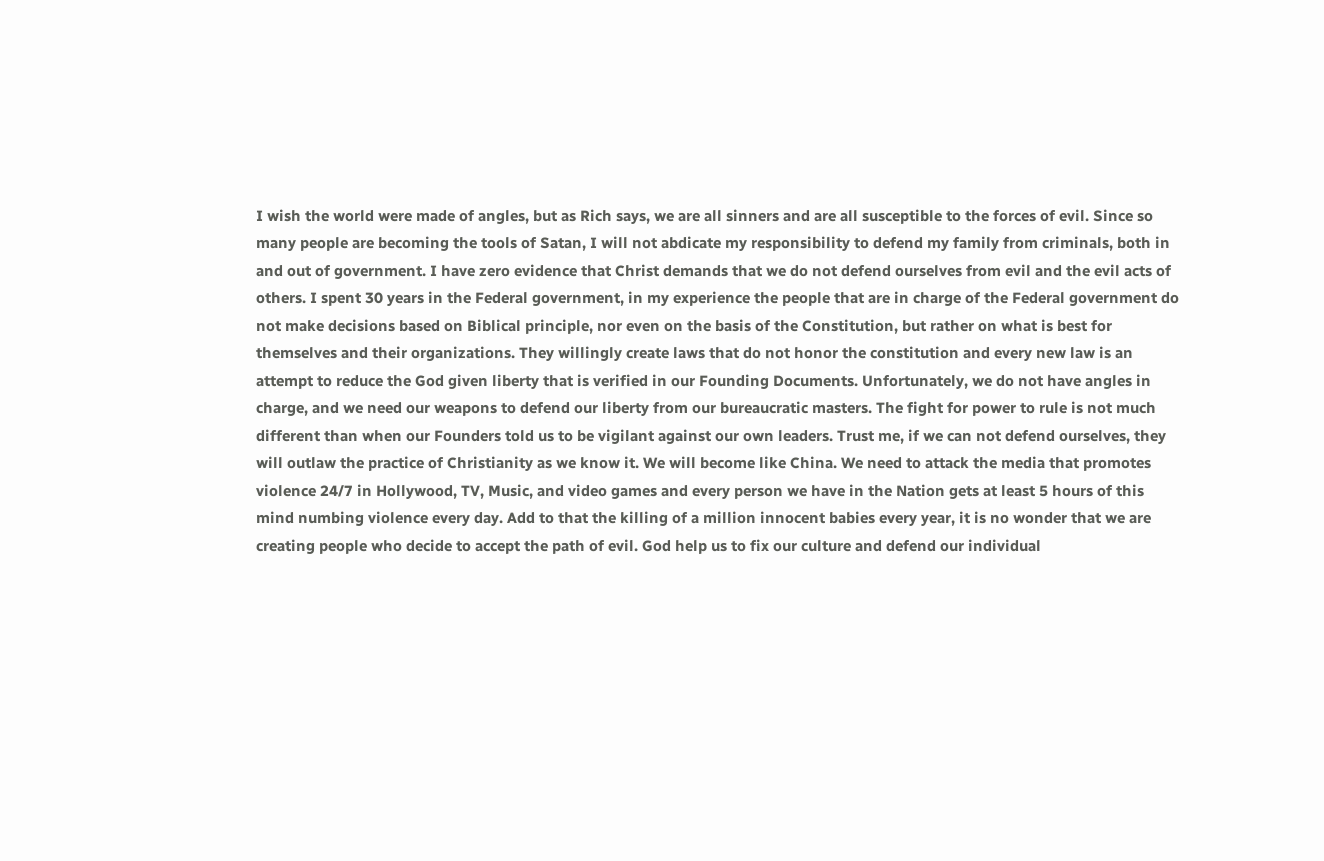I wish the world were made of angles, but as Rich says, we are all sinners and are all susceptible to the forces of evil. Since so many people are becoming the tools of Satan, I will not abdicate my responsibility to defend my family from criminals, both in and out of government. I have zero evidence that Christ demands that we do not defend ourselves from evil and the evil acts of others. I spent 30 years in the Federal government, in my experience the people that are in charge of the Federal government do not make decisions based on Biblical principle, nor even on the basis of the Constitution, but rather on what is best for themselves and their organizations. They willingly create laws that do not honor the constitution and every new law is an attempt to reduce the God given liberty that is verified in our Founding Documents. Unfortunately, we do not have angles in charge, and we need our weapons to defend our liberty from our bureaucratic masters. The fight for power to rule is not much different than when our Founders told us to be vigilant against our own leaders. Trust me, if we can not defend ourselves, they will outlaw the practice of Christianity as we know it. We will become like China. We need to attack the media that promotes violence 24/7 in Hollywood, TV, Music, and video games and every person we have in the Nation gets at least 5 hours of this mind numbing violence every day. Add to that the killing of a million innocent babies every year, it is no wonder that we are creating people who decide to accept the path of evil. God help us to fix our culture and defend our individual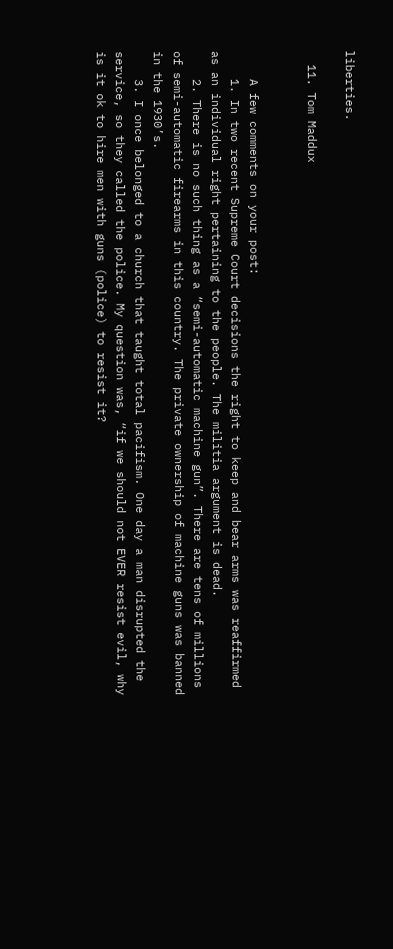liberties.

  11. Tom Maddux


    A few comments on your post:
    1. In two recent Supreme Court decisions the right to keep and bear arms was reaffirmed as an individual right pertaining to the people. The militia argument is dead.
    2. There is no such thing as a “semi-automatic machine gun”. There are tens of millions of semi-automatic firearms in this country. The private ownership of machine guns was banned in the 1930’s.
    3. I once belonged to a church that taught total pacifism. One day a man disrupted the service, so they called the police. My question was, “if we should not EVER resist evil, why is it ok to hire men with guns (police) to resist it?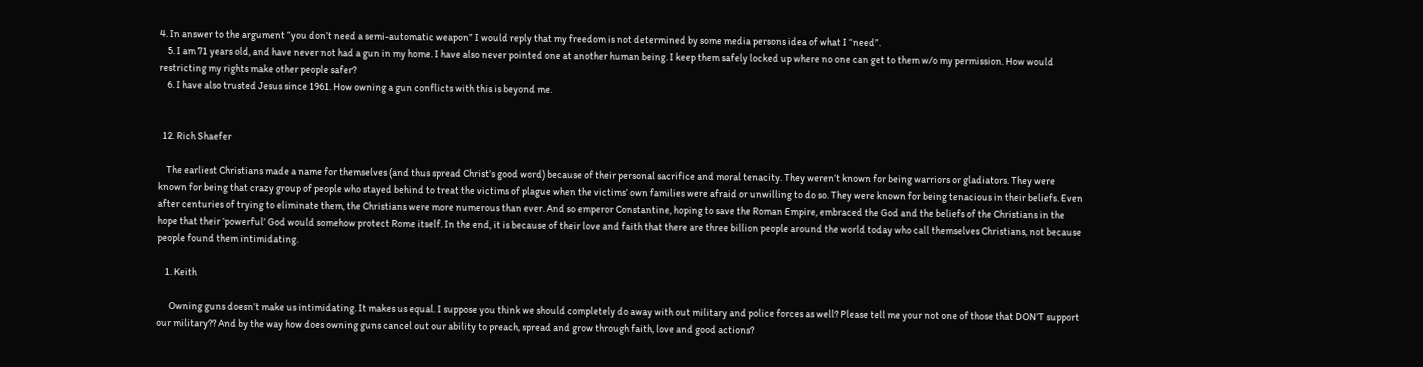4. In answer to the argument “you don’t need a semi-automatic weapon” I would reply that my freedom is not determined by some media persons idea of what I “need”.
    5. I am 71 years old, and have never not had a gun in my home. I have also never pointed one at another human being. I keep them safely locked up where no one can get to them w/o my permission. How would restricting my rights make other people safer?
    6. I have also trusted Jesus since 1961. How owning a gun conflicts with this is beyond me.


  12. Rich Shaefer

    The earliest Christians made a name for themselves (and thus spread Christ’s good word) because of their personal sacrifice and moral tenacity. They weren’t known for being warriors or gladiators. They were known for being that crazy group of people who stayed behind to treat the victims of plague when the victims’ own families were afraid or unwilling to do so. They were known for being tenacious in their beliefs. Even after centuries of trying to eliminate them, the Christians were more numerous than ever. And so emperor Constantine, hoping to save the Roman Empire, embraced the God and the beliefs of the Christians in the hope that their ‘powerful’ God would somehow protect Rome itself. In the end, it is because of their love and faith that there are three billion people around the world today who call themselves Christians, not because people found them intimidating.

    1. Keith

      Owning guns doesn’t make us intimidating. It makes us equal. I suppose you think we should completely do away with out military and police forces as well? Please tell me your not one of those that DON’T support our military?? And by the way how does owning guns cancel out our ability to preach, spread and grow through faith, love and good actions?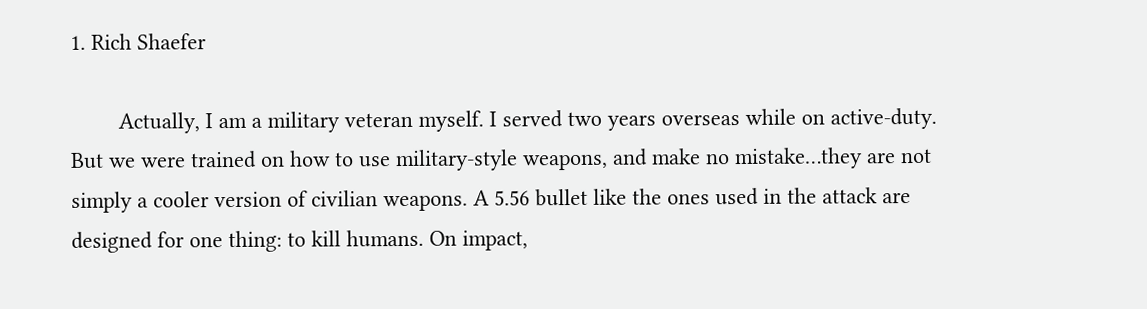1. Rich Shaefer

        Actually, I am a military veteran myself. I served two years overseas while on active-duty. But we were trained on how to use military-style weapons, and make no mistake…they are not simply a cooler version of civilian weapons. A 5.56 bullet like the ones used in the attack are designed for one thing: to kill humans. On impact,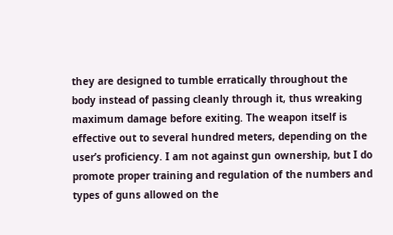they are designed to tumble erratically throughout the body instead of passing cleanly through it, thus wreaking maximum damage before exiting. The weapon itself is effective out to several hundred meters, depending on the user’s proficiency. I am not against gun ownership, but I do promote proper training and regulation of the numbers and types of guns allowed on the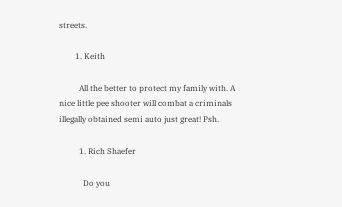streets.

        1. Keith

          All the better to protect my family with. A nice little pee shooter will combat a criminals illegally obtained semi auto just great! Psh.

          1. Rich Shaefer

            Do you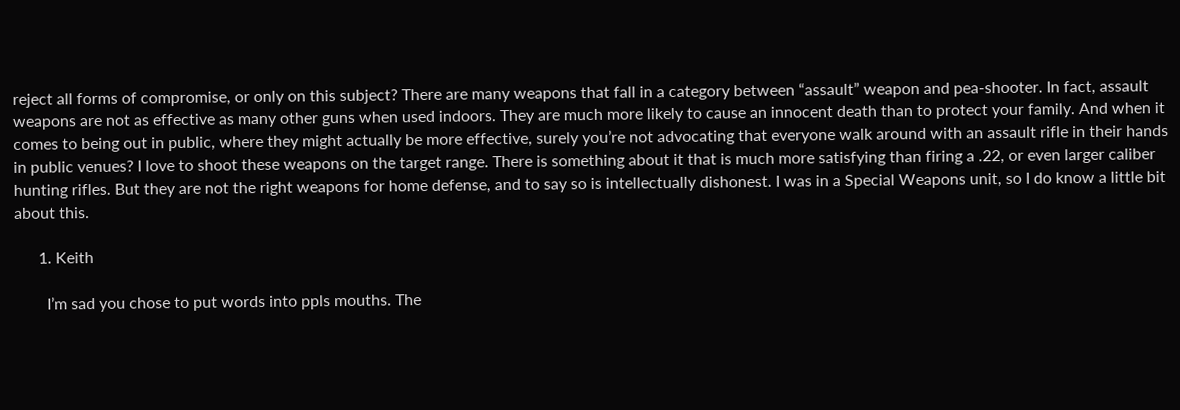reject all forms of compromise, or only on this subject? There are many weapons that fall in a category between “assault” weapon and pea-shooter. In fact, assault weapons are not as effective as many other guns when used indoors. They are much more likely to cause an innocent death than to protect your family. And when it comes to being out in public, where they might actually be more effective, surely you’re not advocating that everyone walk around with an assault rifle in their hands in public venues? I love to shoot these weapons on the target range. There is something about it that is much more satisfying than firing a .22, or even larger caliber hunting rifles. But they are not the right weapons for home defense, and to say so is intellectually dishonest. I was in a Special Weapons unit, so I do know a little bit about this.

      1. Keith

        I’m sad you chose to put words into ppls mouths. The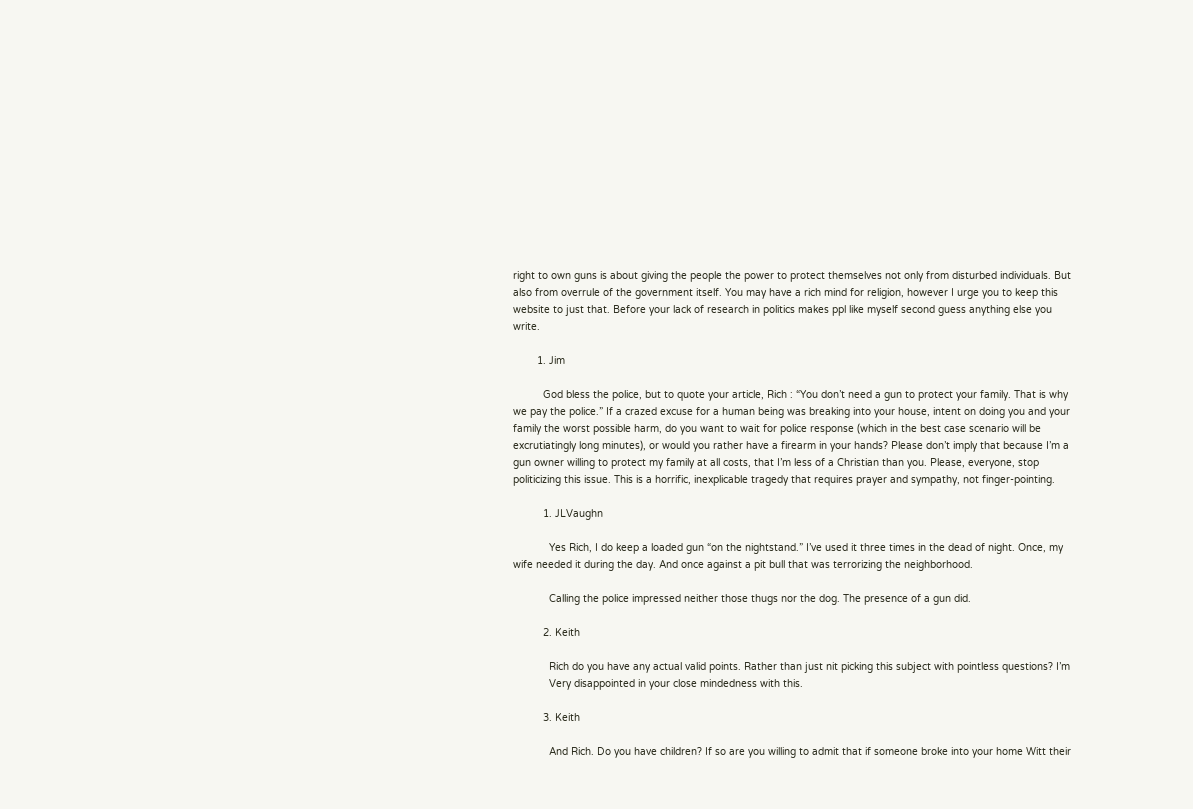right to own guns is about giving the people the power to protect themselves not only from disturbed individuals. But also from overrule of the government itself. You may have a rich mind for religion, however I urge you to keep this website to just that. Before your lack of research in politics makes ppl like myself second guess anything else you write.

        1. Jim

          God bless the police, but to quote your article, Rich : “You don’t need a gun to protect your family. That is why we pay the police.” If a crazed excuse for a human being was breaking into your house, intent on doing you and your family the worst possible harm, do you want to wait for police response (which in the best case scenario will be excrutiatingly long minutes), or would you rather have a firearm in your hands? Please don’t imply that because I’m a gun owner willing to protect my family at all costs, that I’m less of a Christian than you. Please, everyone, stop politicizing this issue. This is a horrific, inexplicable tragedy that requires prayer and sympathy, not finger-pointing.

          1. JLVaughn

            Yes Rich, I do keep a loaded gun “on the nightstand.” I’ve used it three times in the dead of night. Once, my wife needed it during the day. And once against a pit bull that was terrorizing the neighborhood.

            Calling the police impressed neither those thugs nor the dog. The presence of a gun did.

          2. Keith

            Rich do you have any actual valid points. Rather than just nit picking this subject with pointless questions? I’m
            Very disappointed in your close mindedness with this.

          3. Keith

            And Rich. Do you have children? If so are you willing to admit that if someone broke into your home Witt their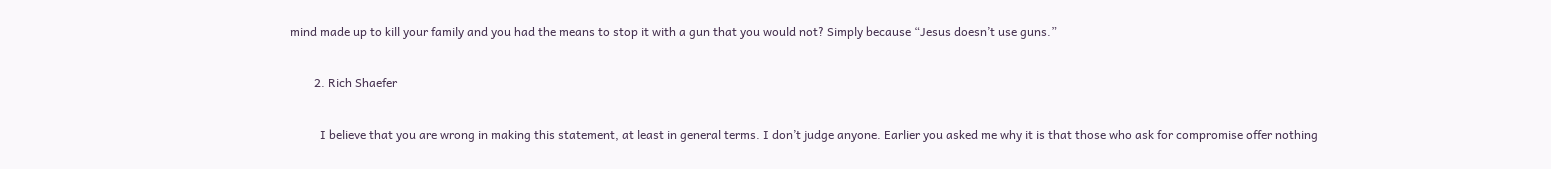mind made up to kill your family and you had the means to stop it with a gun that you would not? Simply because “Jesus doesn’t use guns.”

        2. Rich Shaefer

          I believe that you are wrong in making this statement, at least in general terms. I don’t judge anyone. Earlier you asked me why it is that those who ask for compromise offer nothing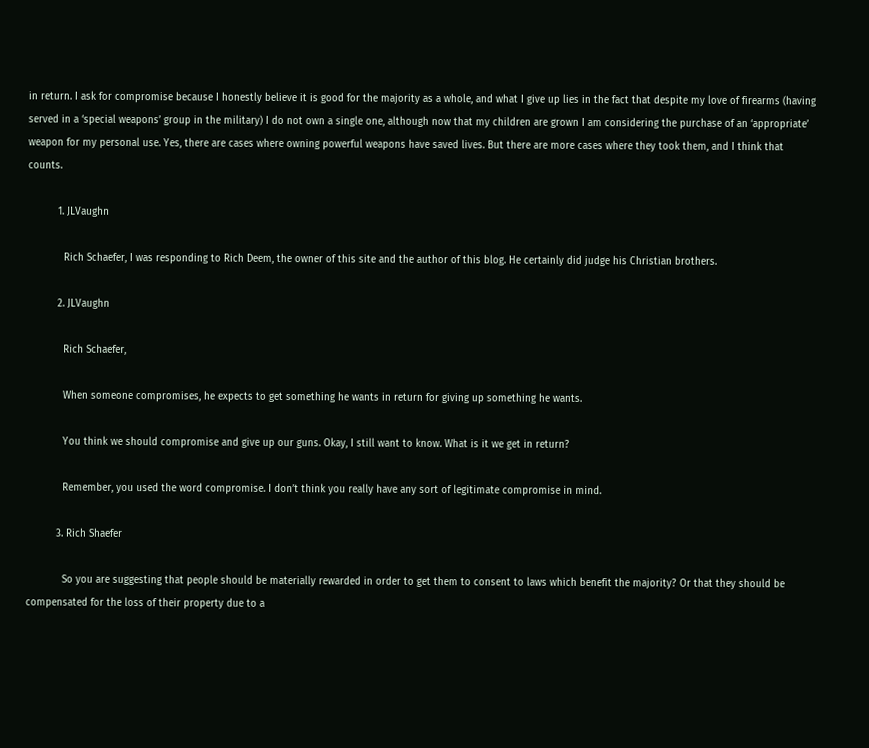in return. I ask for compromise because I honestly believe it is good for the majority as a whole, and what I give up lies in the fact that despite my love of firearms (having served in a ‘special weapons’ group in the military) I do not own a single one, although now that my children are grown I am considering the purchase of an ‘appropriate’ weapon for my personal use. Yes, there are cases where owning powerful weapons have saved lives. But there are more cases where they took them, and I think that counts.

          1. JLVaughn

            Rich Schaefer, I was responding to Rich Deem, the owner of this site and the author of this blog. He certainly did judge his Christian brothers.

          2. JLVaughn

            Rich Schaefer,

            When someone compromises, he expects to get something he wants in return for giving up something he wants.

            You think we should compromise and give up our guns. Okay, I still want to know. What is it we get in return?

            Remember, you used the word compromise. I don’t think you really have any sort of legitimate compromise in mind.

          3. Rich Shaefer

            So you are suggesting that people should be materially rewarded in order to get them to consent to laws which benefit the majority? Or that they should be compensated for the loss of their property due to a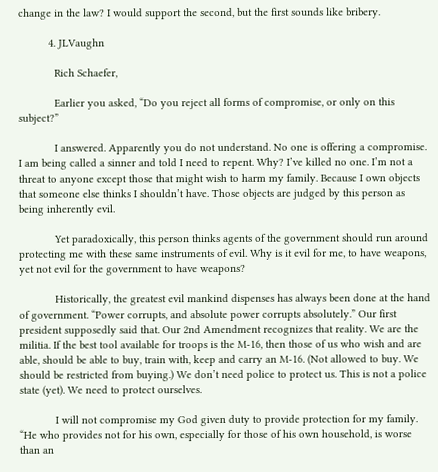change in the law? I would support the second, but the first sounds like bribery.

          4. JLVaughn

            Rich Schaefer,

            Earlier you asked, “Do you reject all forms of compromise, or only on this subject?”

            I answered. Apparently you do not understand. No one is offering a compromise. I am being called a sinner and told I need to repent. Why? I’ve killed no one. I’m not a threat to anyone except those that might wish to harm my family. Because I own objects that someone else thinks I shouldn’t have. Those objects are judged by this person as being inherently evil.

            Yet paradoxically, this person thinks agents of the government should run around protecting me with these same instruments of evil. Why is it evil for me, to have weapons, yet not evil for the government to have weapons?

            Historically, the greatest evil mankind dispenses has always been done at the hand of government. “Power corrupts, and absolute power corrupts absolutely.” Our first president supposedly said that. Our 2nd Amendment recognizes that reality. We are the militia. If the best tool available for troops is the M-16, then those of us who wish and are able, should be able to buy, train with, keep and carry an M-16. (Not allowed to buy. We should be restricted from buying.) We don’t need police to protect us. This is not a police state (yet). We need to protect ourselves.

            I will not compromise my God given duty to provide protection for my family. “He who provides not for his own, especially for those of his own household, is worse than an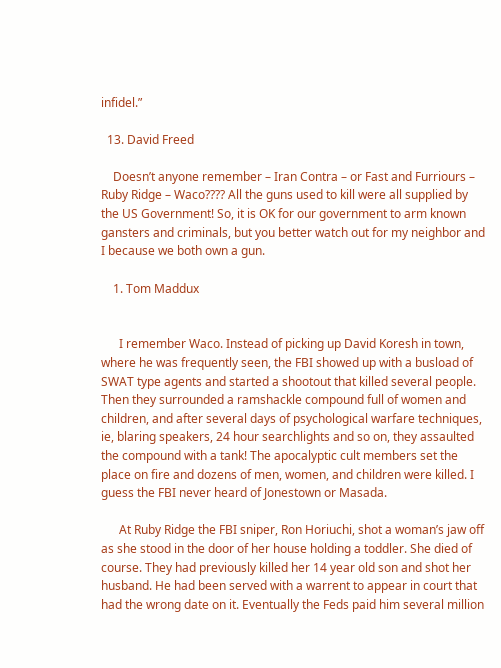infidel.”

  13. David Freed

    Doesn’t anyone remember – Iran Contra – or Fast and Furriours – Ruby Ridge – Waco???? All the guns used to kill were all supplied by the US Government! So, it is OK for our government to arm known gansters and criminals, but you better watch out for my neighbor and I because we both own a gun.

    1. Tom Maddux


      I remember Waco. Instead of picking up David Koresh in town, where he was frequently seen, the FBI showed up with a busload of SWAT type agents and started a shootout that killed several people. Then they surrounded a ramshackle compound full of women and children, and after several days of psychological warfare techniques, ie, blaring speakers, 24 hour searchlights and so on, they assaulted the compound with a tank! The apocalyptic cult members set the place on fire and dozens of men, women, and children were killed. I guess the FBI never heard of Jonestown or Masada.

      At Ruby Ridge the FBI sniper, Ron Horiuchi, shot a woman’s jaw off as she stood in the door of her house holding a toddler. She died of course. They had previously killed her 14 year old son and shot her husband. He had been served with a warrent to appear in court that had the wrong date on it. Eventually the Feds paid him several million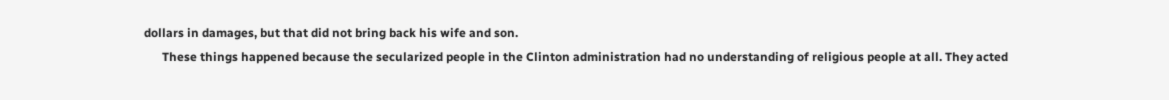dollars in damages, but that did not bring back his wife and son.
      These things happened because the secularized people in the Clinton administration had no understanding of religious people at all. They acted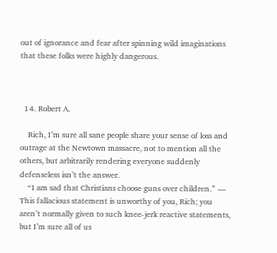out of ignorance and fear after spinning wild imaginations that these folks were highly dangerous.



  14. Robert A.

    Rich, I’m sure all sane people share your sense of loss and outrage at the Newtown massacre, not to mention all the others, but arbitrarily rendering everyone suddenly defenseless isn’t the answer.
    “I am sad that Christians choose guns over children.” — This fallacious statement is unworthy of you, Rich; you aren’t normally given to such knee-jerk reactive statements, but I’m sure all of us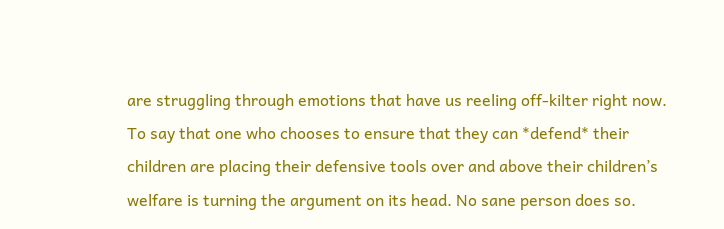are struggling through emotions that have us reeling off-kilter right now. To say that one who chooses to ensure that they can *defend* their children are placing their defensive tools over and above their children’s welfare is turning the argument on its head. No sane person does so.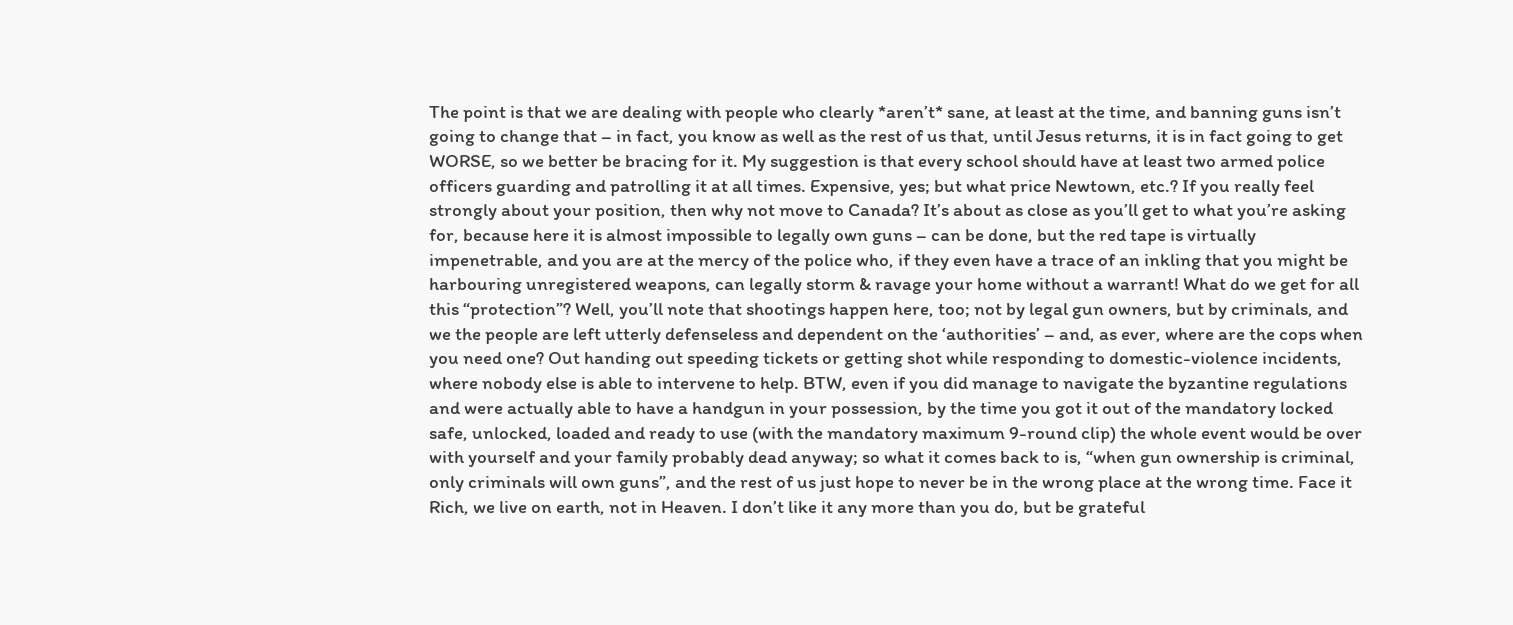The point is that we are dealing with people who clearly *aren’t* sane, at least at the time, and banning guns isn’t going to change that – in fact, you know as well as the rest of us that, until Jesus returns, it is in fact going to get WORSE, so we better be bracing for it. My suggestion is that every school should have at least two armed police officers guarding and patrolling it at all times. Expensive, yes; but what price Newtown, etc.? If you really feel strongly about your position, then why not move to Canada? It’s about as close as you’ll get to what you’re asking for, because here it is almost impossible to legally own guns – can be done, but the red tape is virtually impenetrable, and you are at the mercy of the police who, if they even have a trace of an inkling that you might be harbouring unregistered weapons, can legally storm & ravage your home without a warrant! What do we get for all this “protection”? Well, you’ll note that shootings happen here, too; not by legal gun owners, but by criminals, and we the people are left utterly defenseless and dependent on the ‘authorities’ – and, as ever, where are the cops when you need one? Out handing out speeding tickets or getting shot while responding to domestic-violence incidents, where nobody else is able to intervene to help. BTW, even if you did manage to navigate the byzantine regulations and were actually able to have a handgun in your possession, by the time you got it out of the mandatory locked safe, unlocked, loaded and ready to use (with the mandatory maximum 9-round clip) the whole event would be over with yourself and your family probably dead anyway; so what it comes back to is, “when gun ownership is criminal, only criminals will own guns”, and the rest of us just hope to never be in the wrong place at the wrong time. Face it Rich, we live on earth, not in Heaven. I don’t like it any more than you do, but be grateful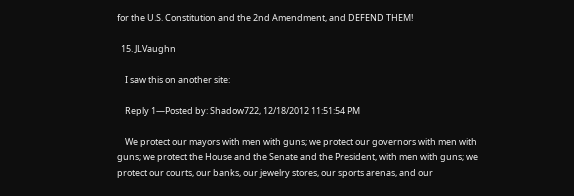for the U.S. Constitution and the 2nd Amendment, and DEFEND THEM!

  15. JLVaughn

    I saw this on another site:

    Reply 1—Posted by: Shadow722, 12/18/2012 11:51:54 PM

    We protect our mayors with men with guns; we protect our governors with men with guns; we protect the House and the Senate and the President, with men with guns; we protect our courts, our banks, our jewelry stores, our sports arenas, and our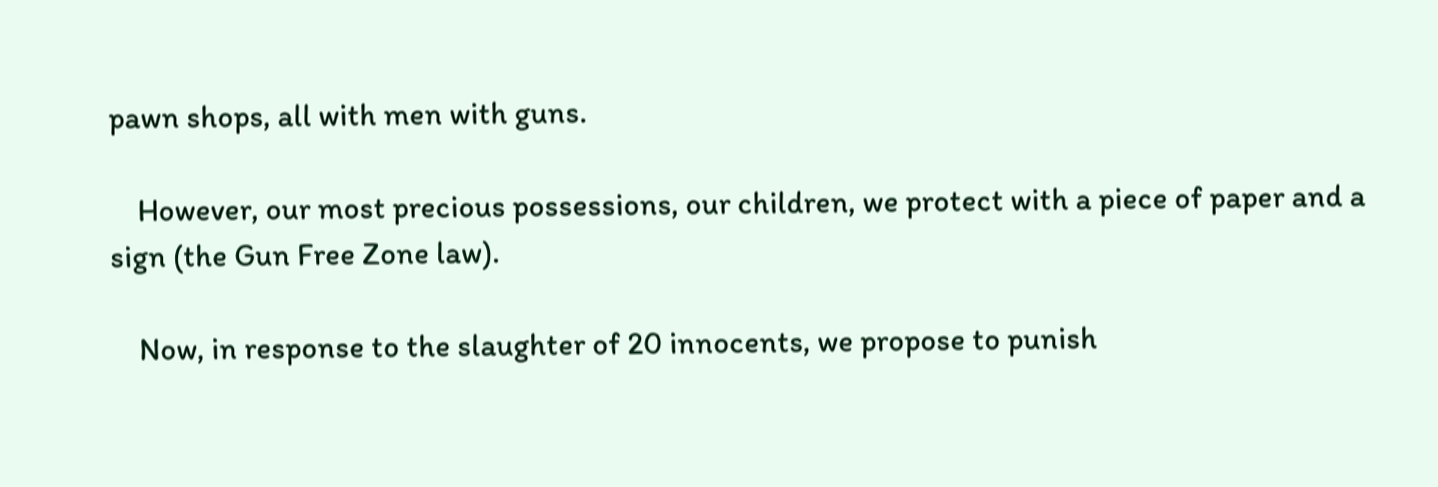pawn shops, all with men with guns.

    However, our most precious possessions, our children, we protect with a piece of paper and a sign (the Gun Free Zone law).

    Now, in response to the slaughter of 20 innocents, we propose to punish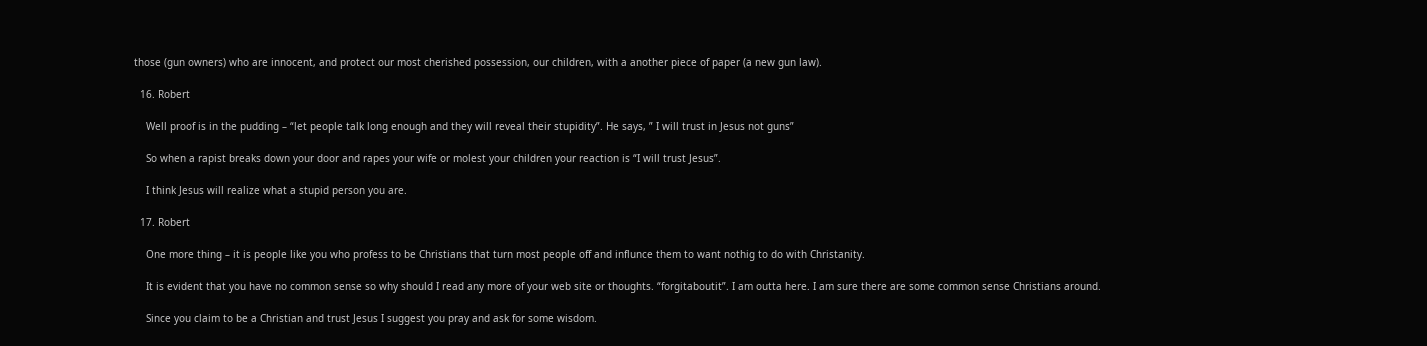those (gun owners) who are innocent, and protect our most cherished possession, our children, with a another piece of paper (a new gun law).

  16. Robert

    Well proof is in the pudding – “let people talk long enough and they will reveal their stupidity”. He says, ” I will trust in Jesus not guns”

    So when a rapist breaks down your door and rapes your wife or molest your children your reaction is “I will trust Jesus”.

    I think Jesus will realize what a stupid person you are.

  17. Robert

    One more thing – it is people like you who profess to be Christians that turn most people off and influnce them to want nothig to do with Christanity.

    It is evident that you have no common sense so why should I read any more of your web site or thoughts. “forgitaboutit”. I am outta here. I am sure there are some common sense Christians around.

    Since you claim to be a Christian and trust Jesus I suggest you pray and ask for some wisdom.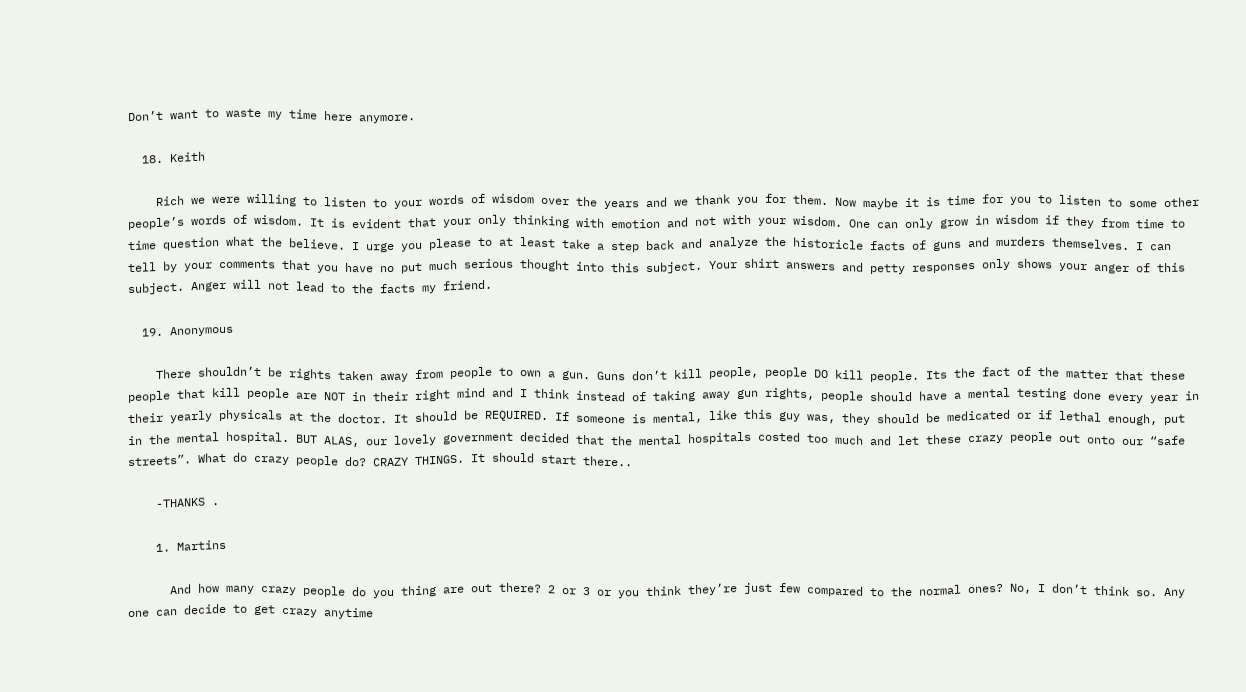Don’t want to waste my time here anymore.

  18. Keith

    Rich we were willing to listen to your words of wisdom over the years and we thank you for them. Now maybe it is time for you to listen to some other people’s words of wisdom. It is evident that your only thinking with emotion and not with your wisdom. One can only grow in wisdom if they from time to time question what the believe. I urge you please to at least take a step back and analyze the historicle facts of guns and murders themselves. I can tell by your comments that you have no put much serious thought into this subject. Your shirt answers and petty responses only shows your anger of this subject. Anger will not lead to the facts my friend.

  19. Anonymous

    There shouldn’t be rights taken away from people to own a gun. Guns don’t kill people, people DO kill people. Its the fact of the matter that these people that kill people are NOT in their right mind and I think instead of taking away gun rights, people should have a mental testing done every year in their yearly physicals at the doctor. It should be REQUIRED. If someone is mental, like this guy was, they should be medicated or if lethal enough, put in the mental hospital. BUT ALAS, our lovely government decided that the mental hospitals costed too much and let these crazy people out onto our “safe streets”. What do crazy people do? CRAZY THINGS. It should start there..

    -THANKS .

    1. Martins

      And how many crazy people do you thing are out there? 2 or 3 or you think they’re just few compared to the normal ones? No, I don’t think so. Any one can decide to get crazy anytime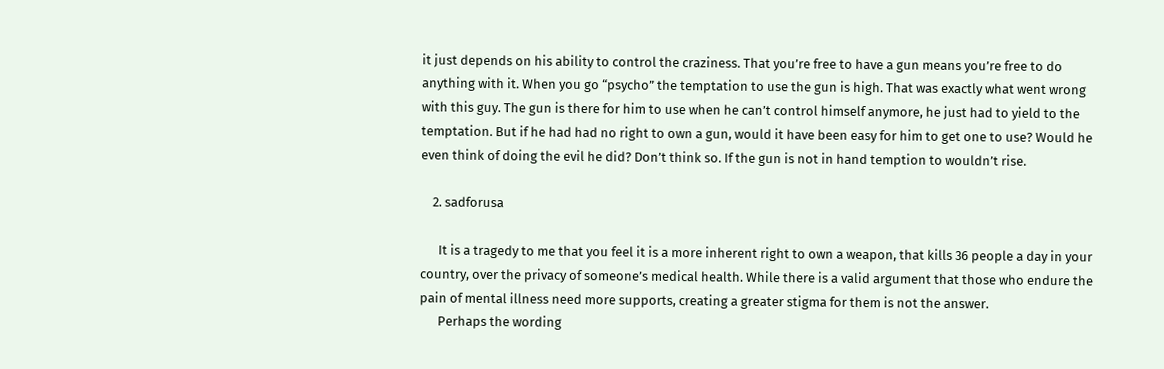it just depends on his ability to control the craziness. That you’re free to have a gun means you’re free to do anything with it. When you go “psycho” the temptation to use the gun is high. That was exactly what went wrong with this guy. The gun is there for him to use when he can’t control himself anymore, he just had to yield to the temptation. But if he had had no right to own a gun, would it have been easy for him to get one to use? Would he even think of doing the evil he did? Don’t think so. If the gun is not in hand temption to wouldn’t rise.

    2. sadforusa

      It is a tragedy to me that you feel it is a more inherent right to own a weapon, that kills 36 people a day in your country, over the privacy of someone’s medical health. While there is a valid argument that those who endure the pain of mental illness need more supports, creating a greater stigma for them is not the answer.
      Perhaps the wording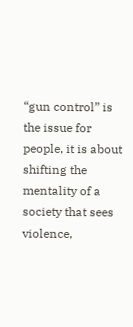“gun control” is the issue for people, it is about shifting the mentality of a society that sees violence,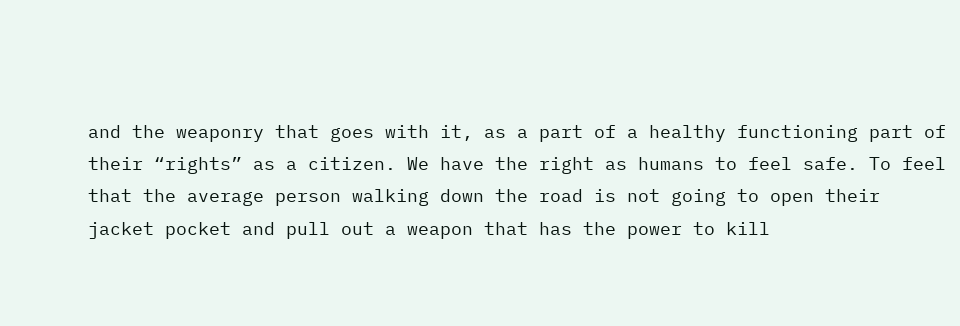and the weaponry that goes with it, as a part of a healthy functioning part of their “rights” as a citizen. We have the right as humans to feel safe. To feel that the average person walking down the road is not going to open their jacket pocket and pull out a weapon that has the power to kill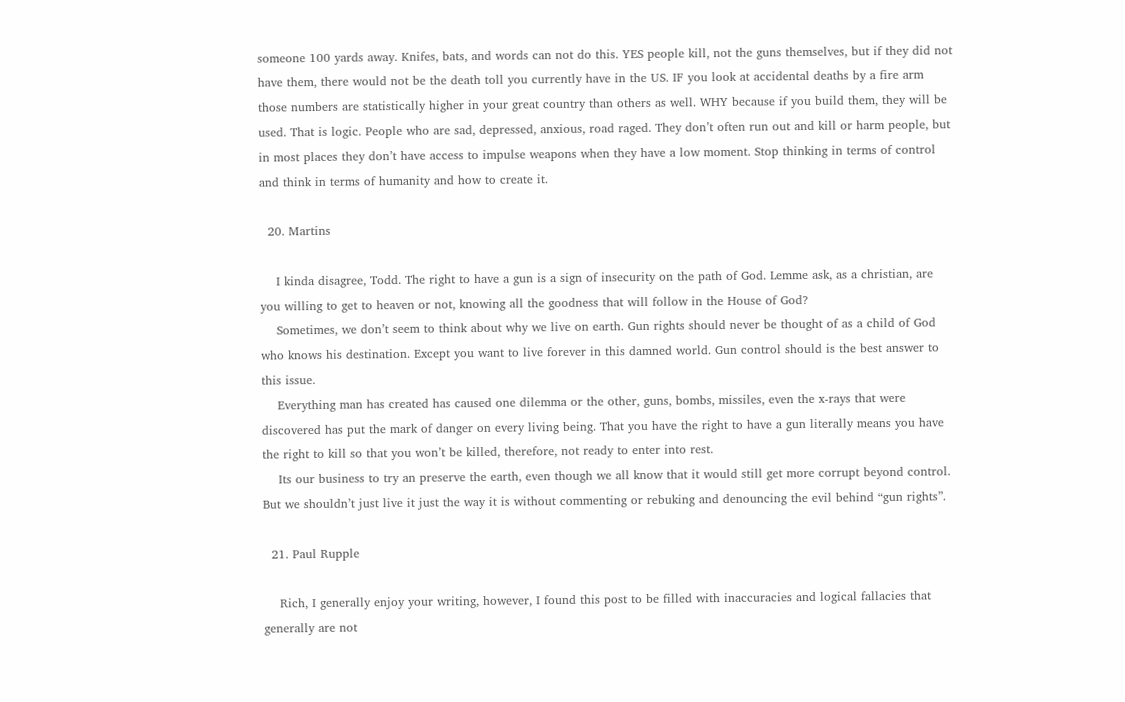someone 100 yards away. Knifes, bats, and words can not do this. YES people kill, not the guns themselves, but if they did not have them, there would not be the death toll you currently have in the US. IF you look at accidental deaths by a fire arm those numbers are statistically higher in your great country than others as well. WHY because if you build them, they will be used. That is logic. People who are sad, depressed, anxious, road raged. They don’t often run out and kill or harm people, but in most places they don’t have access to impulse weapons when they have a low moment. Stop thinking in terms of control and think in terms of humanity and how to create it.

  20. Martins

    I kinda disagree, Todd. The right to have a gun is a sign of insecurity on the path of God. Lemme ask, as a christian, are you willing to get to heaven or not, knowing all the goodness that will follow in the House of God?
    Sometimes, we don’t seem to think about why we live on earth. Gun rights should never be thought of as a child of God who knows his destination. Except you want to live forever in this damned world. Gun control should is the best answer to this issue.
    Everything man has created has caused one dilemma or the other, guns, bombs, missiles, even the x-rays that were discovered has put the mark of danger on every living being. That you have the right to have a gun literally means you have the right to kill so that you won’t be killed, therefore, not ready to enter into rest.
    Its our business to try an preserve the earth, even though we all know that it would still get more corrupt beyond control. But we shouldn’t just live it just the way it is without commenting or rebuking and denouncing the evil behind “gun rights”.

  21. Paul Rupple

    Rich, I generally enjoy your writing, however, I found this post to be filled with inaccuracies and logical fallacies that generally are not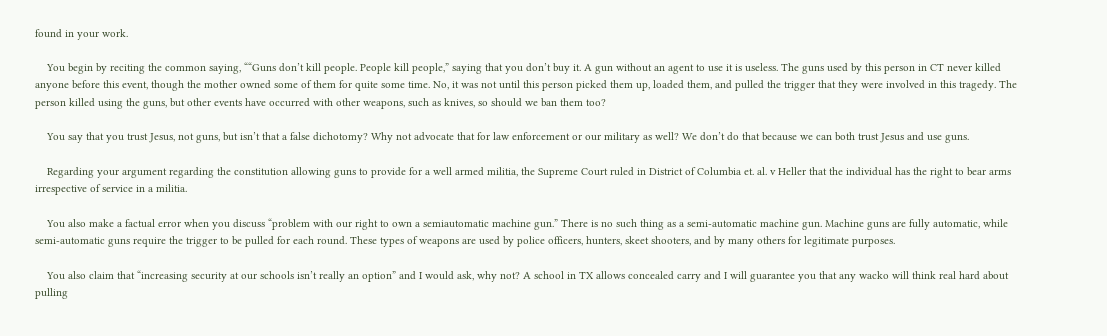found in your work.

    You begin by reciting the common saying, ““Guns don’t kill people. People kill people,” saying that you don’t buy it. A gun without an agent to use it is useless. The guns used by this person in CT never killed anyone before this event, though the mother owned some of them for quite some time. No, it was not until this person picked them up, loaded them, and pulled the trigger that they were involved in this tragedy. The person killed using the guns, but other events have occurred with other weapons, such as knives, so should we ban them too?

    You say that you trust Jesus, not guns, but isn’t that a false dichotomy? Why not advocate that for law enforcement or our military as well? We don’t do that because we can both trust Jesus and use guns.

    Regarding your argument regarding the constitution allowing guns to provide for a well armed militia, the Supreme Court ruled in District of Columbia et. al. v Heller that the individual has the right to bear arms irrespective of service in a militia.

    You also make a factual error when you discuss “problem with our right to own a semiautomatic machine gun.” There is no such thing as a semi-automatic machine gun. Machine guns are fully automatic, while semi-automatic guns require the trigger to be pulled for each round. These types of weapons are used by police officers, hunters, skeet shooters, and by many others for legitimate purposes.

    You also claim that “increasing security at our schools isn’t really an option” and I would ask, why not? A school in TX allows concealed carry and I will guarantee you that any wacko will think real hard about pulling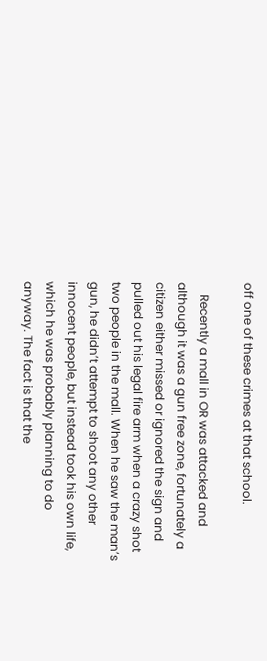off one of these crimes at that school.

    Recently a mall in OR was attacked and although it was a gun free zone, fortunately a citizen either missed or ignored the sign and pulled out his legal fire arm when a crazy shot two people in the mall. When he saw the man’s gun, he didn’t attempt to shoot any other innocent people, but instead took his own life, which he was probably planning to do anyway. The fact is that the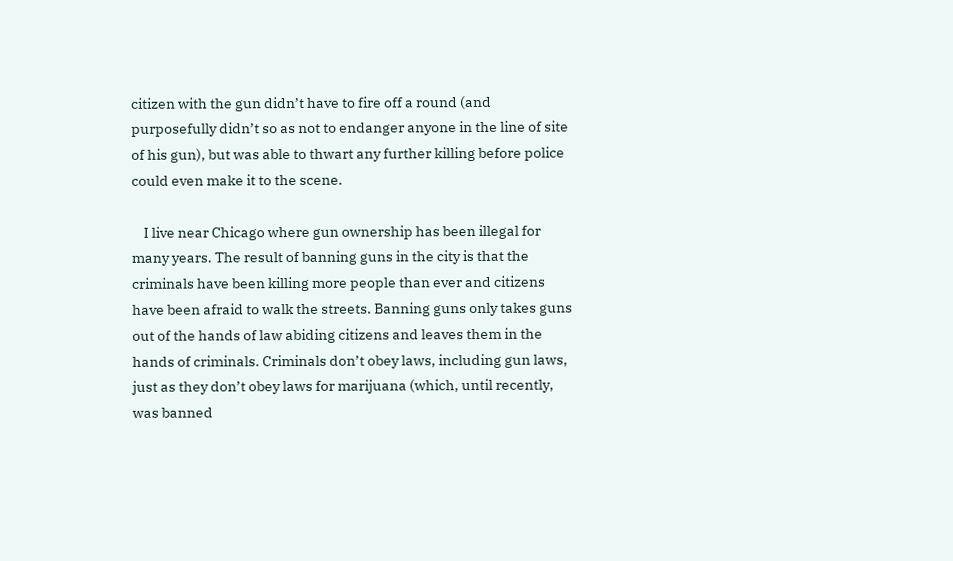citizen with the gun didn’t have to fire off a round (and purposefully didn’t so as not to endanger anyone in the line of site of his gun), but was able to thwart any further killing before police could even make it to the scene.

    I live near Chicago where gun ownership has been illegal for many years. The result of banning guns in the city is that the criminals have been killing more people than ever and citizens have been afraid to walk the streets. Banning guns only takes guns out of the hands of law abiding citizens and leaves them in the hands of criminals. Criminals don’t obey laws, including gun laws, just as they don’t obey laws for marijuana (which, until recently, was banned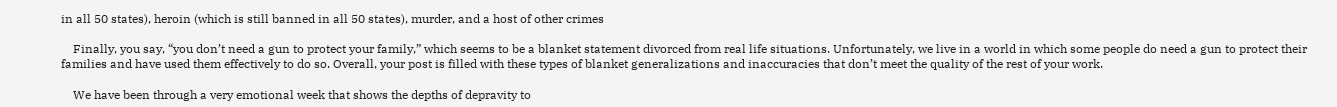in all 50 states), heroin (which is still banned in all 50 states), murder, and a host of other crimes

    Finally, you say, “you don’t need a gun to protect your family,” which seems to be a blanket statement divorced from real life situations. Unfortunately, we live in a world in which some people do need a gun to protect their families and have used them effectively to do so. Overall, your post is filled with these types of blanket generalizations and inaccuracies that don’t meet the quality of the rest of your work.

    We have been through a very emotional week that shows the depths of depravity to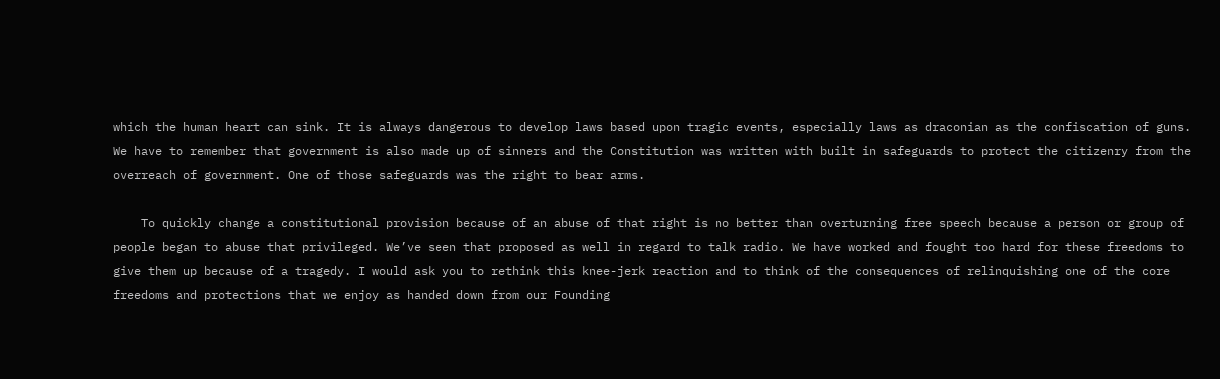which the human heart can sink. It is always dangerous to develop laws based upon tragic events, especially laws as draconian as the confiscation of guns. We have to remember that government is also made up of sinners and the Constitution was written with built in safeguards to protect the citizenry from the overreach of government. One of those safeguards was the right to bear arms.

    To quickly change a constitutional provision because of an abuse of that right is no better than overturning free speech because a person or group of people began to abuse that privileged. We’ve seen that proposed as well in regard to talk radio. We have worked and fought too hard for these freedoms to give them up because of a tragedy. I would ask you to rethink this knee-jerk reaction and to think of the consequences of relinquishing one of the core freedoms and protections that we enjoy as handed down from our Founding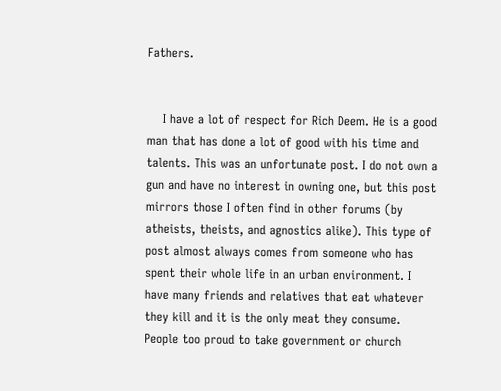Fathers.


    I have a lot of respect for Rich Deem. He is a good man that has done a lot of good with his time and talents. This was an unfortunate post. I do not own a gun and have no interest in owning one, but this post mirrors those I often find in other forums (by atheists, theists, and agnostics alike). This type of post almost always comes from someone who has spent their whole life in an urban environment. I have many friends and relatives that eat whatever they kill and it is the only meat they consume. People too proud to take government or church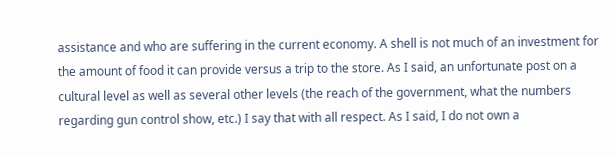assistance and who are suffering in the current economy. A shell is not much of an investment for the amount of food it can provide versus a trip to the store. As I said, an unfortunate post on a cultural level as well as several other levels (the reach of the government, what the numbers regarding gun control show, etc.) I say that with all respect. As I said, I do not own a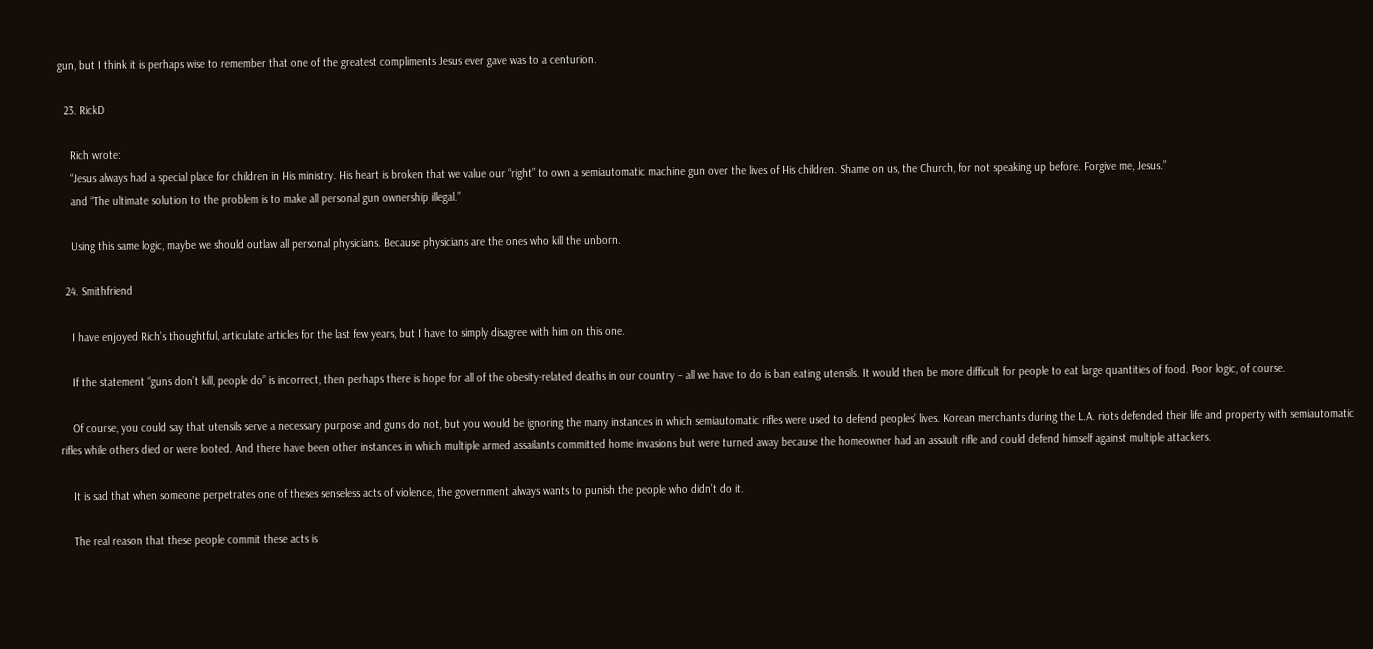gun, but I think it is perhaps wise to remember that one of the greatest compliments Jesus ever gave was to a centurion.

  23. RickD

    Rich wrote:
    “Jesus always had a special place for children in His ministry. His heart is broken that we value our “right” to own a semiautomatic machine gun over the lives of His children. Shame on us, the Church, for not speaking up before. Forgive me, Jesus.”
    and “The ultimate solution to the problem is to make all personal gun ownership illegal.”

    Using this same logic, maybe we should outlaw all personal physicians. Because physicians are the ones who kill the unborn.

  24. Smithfriend

    I have enjoyed Rich’s thoughtful, articulate articles for the last few years, but I have to simply disagree with him on this one.

    If the statement “guns don’t kill, people do” is incorrect, then perhaps there is hope for all of the obesity-related deaths in our country – all we have to do is ban eating utensils. It would then be more difficult for people to eat large quantities of food. Poor logic, of course.

    Of course, you could say that utensils serve a necessary purpose and guns do not, but you would be ignoring the many instances in which semiautomatic rifles were used to defend peoples’ lives. Korean merchants during the L.A. riots defended their life and property with semiautomatic rifles while others died or were looted. And there have been other instances in which multiple armed assailants committed home invasions but were turned away because the homeowner had an assault rifle and could defend himself against multiple attackers.

    It is sad that when someone perpetrates one of theses senseless acts of violence, the government always wants to punish the people who didn’t do it.

    The real reason that these people commit these acts is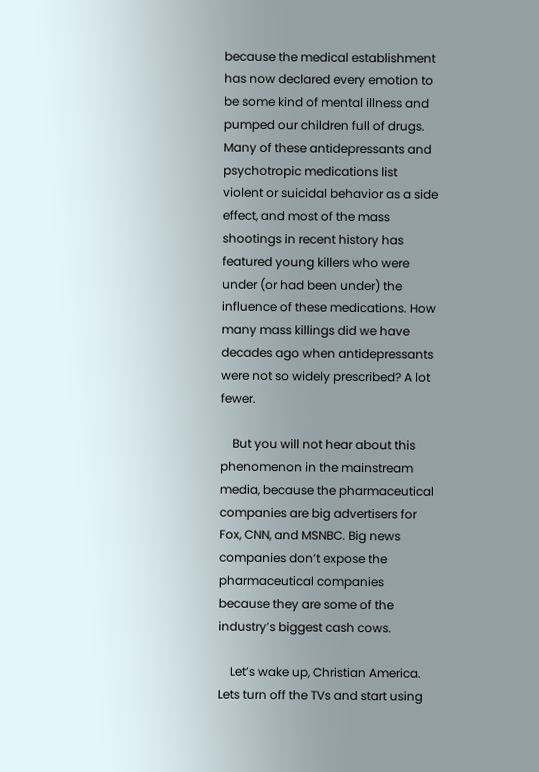because the medical establishment has now declared every emotion to be some kind of mental illness and pumped our children full of drugs. Many of these antidepressants and psychotropic medications list violent or suicidal behavior as a side effect, and most of the mass shootings in recent history has featured young killers who were under (or had been under) the influence of these medications. How many mass killings did we have decades ago when antidepressants were not so widely prescribed? A lot fewer.

    But you will not hear about this phenomenon in the mainstream media, because the pharmaceutical companies are big advertisers for Fox, CNN, and MSNBC. Big news companies don’t expose the pharmaceutical companies because they are some of the industry’s biggest cash cows.

    Let’s wake up, Christian America. Lets turn off the TVs and start using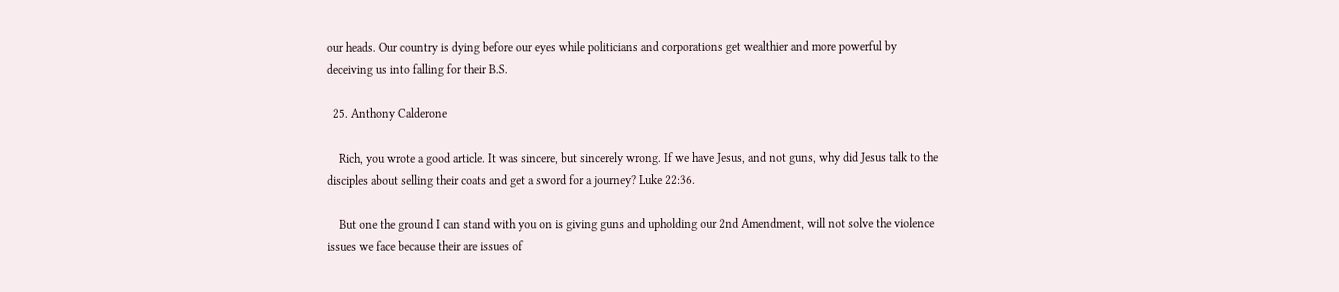our heads. Our country is dying before our eyes while politicians and corporations get wealthier and more powerful by deceiving us into falling for their B.S.

  25. Anthony Calderone

    Rich, you wrote a good article. It was sincere, but sincerely wrong. If we have Jesus, and not guns, why did Jesus talk to the disciples about selling their coats and get a sword for a journey? Luke 22:36.

    But one the ground I can stand with you on is giving guns and upholding our 2nd Amendment, will not solve the violence issues we face because their are issues of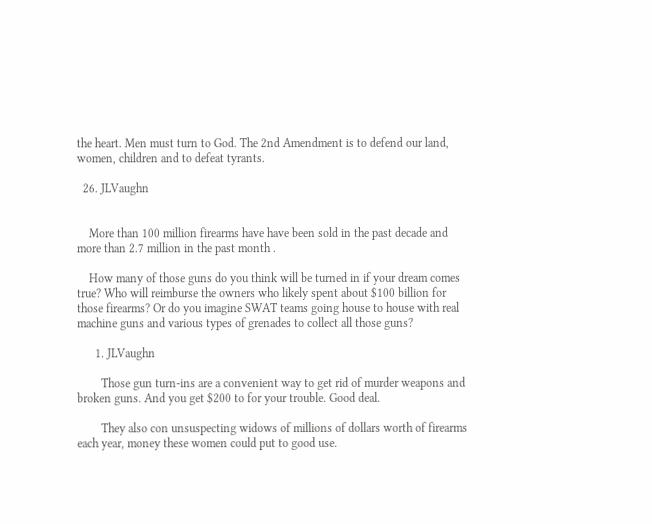the heart. Men must turn to God. The 2nd Amendment is to defend our land, women, children and to defeat tyrants.

  26. JLVaughn


    More than 100 million firearms have have been sold in the past decade and more than 2.7 million in the past month .

    How many of those guns do you think will be turned in if your dream comes true? Who will reimburse the owners who likely spent about $100 billion for those firearms? Or do you imagine SWAT teams going house to house with real machine guns and various types of grenades to collect all those guns?

      1. JLVaughn

        Those gun turn-ins are a convenient way to get rid of murder weapons and broken guns. And you get $200 to for your trouble. Good deal.

        They also con unsuspecting widows of millions of dollars worth of firearms each year, money these women could put to good use.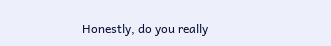Honestly, do you really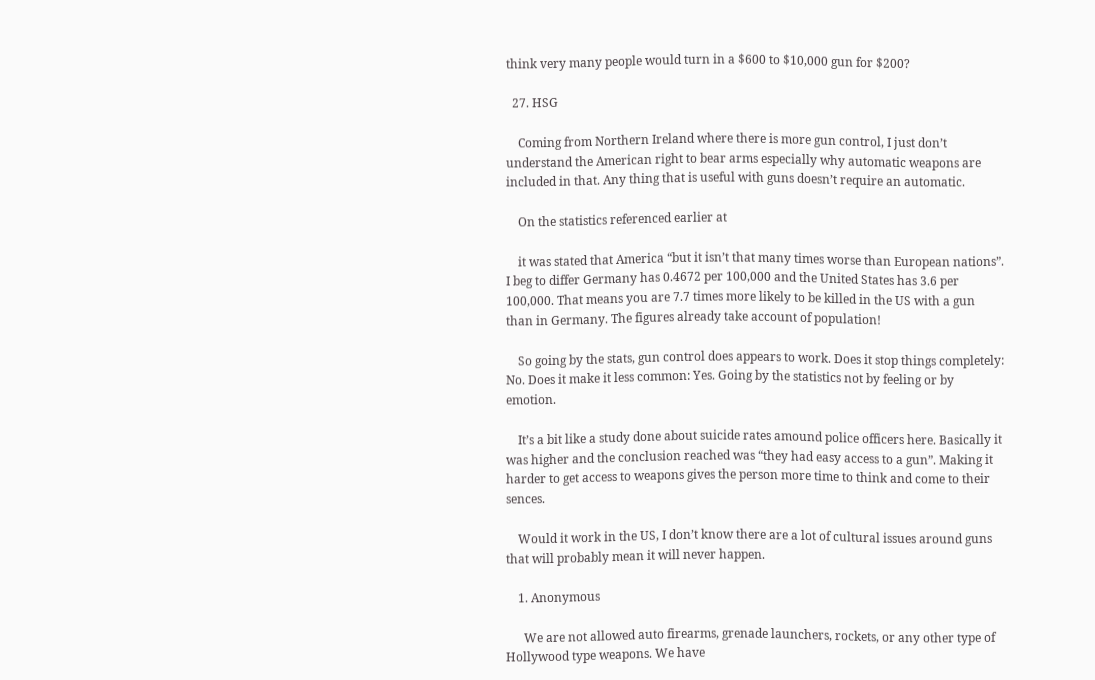think very many people would turn in a $600 to $10,000 gun for $200?

  27. HSG

    Coming from Northern Ireland where there is more gun control, I just don’t understand the American right to bear arms especially why automatic weapons are included in that. Any thing that is useful with guns doesn’t require an automatic.

    On the statistics referenced earlier at

    it was stated that America “but it isn’t that many times worse than European nations”. I beg to differ Germany has 0.4672 per 100,000 and the United States has 3.6 per 100,000. That means you are 7.7 times more likely to be killed in the US with a gun than in Germany. The figures already take account of population!

    So going by the stats, gun control does appears to work. Does it stop things completely: No. Does it make it less common: Yes. Going by the statistics not by feeling or by emotion.

    It’s a bit like a study done about suicide rates amound police officers here. Basically it was higher and the conclusion reached was “they had easy access to a gun”. Making it harder to get access to weapons gives the person more time to think and come to their sences.

    Would it work in the US, I don’t know there are a lot of cultural issues around guns that will probably mean it will never happen.

    1. Anonymous

      We are not allowed auto firearms, grenade launchers, rockets, or any other type of Hollywood type weapons. We have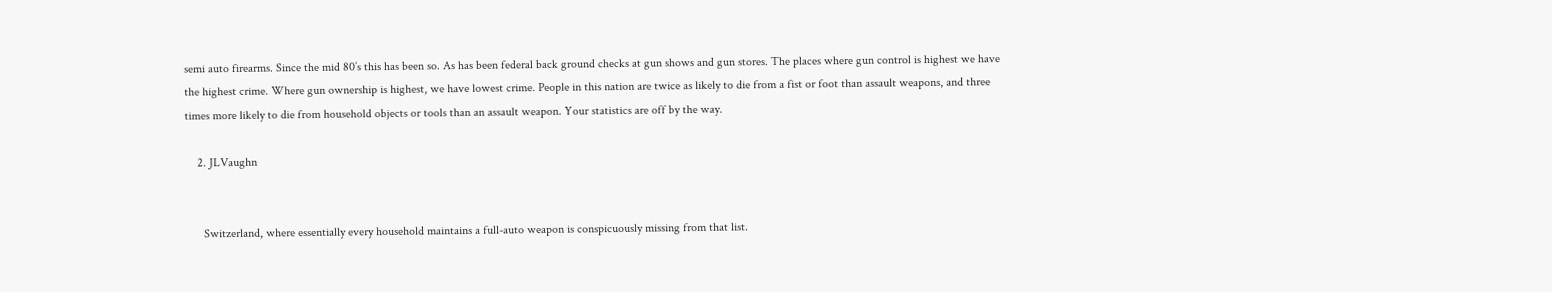semi auto firearms. Since the mid 80’s this has been so. As has been federal back ground checks at gun shows and gun stores. The places where gun control is highest we have the highest crime. Where gun ownership is highest, we have lowest crime. People in this nation are twice as likely to die from a fist or foot than assault weapons, and three times more likely to die from household objects or tools than an assault weapon. Your statistics are off by the way.

    2. JLVaughn


      Switzerland, where essentially every household maintains a full-auto weapon is conspicuously missing from that list.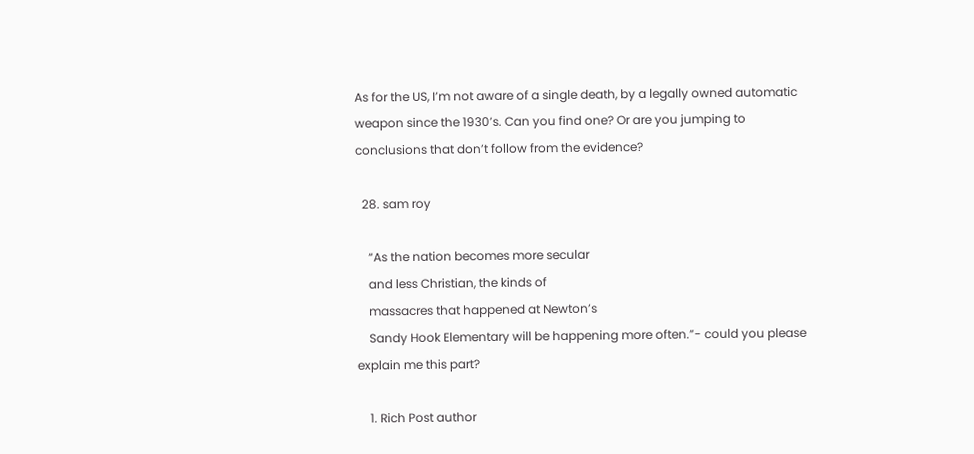As for the US, I’m not aware of a single death, by a legally owned automatic weapon since the 1930’s. Can you find one? Or are you jumping to conclusions that don’t follow from the evidence?

  28. sam roy

    “As the nation becomes more secular
    and less Christian, the kinds of
    massacres that happened at Newton’s
    Sandy Hook Elementary will be happening more often.”- could you please explain me this part?

    1. Rich Post author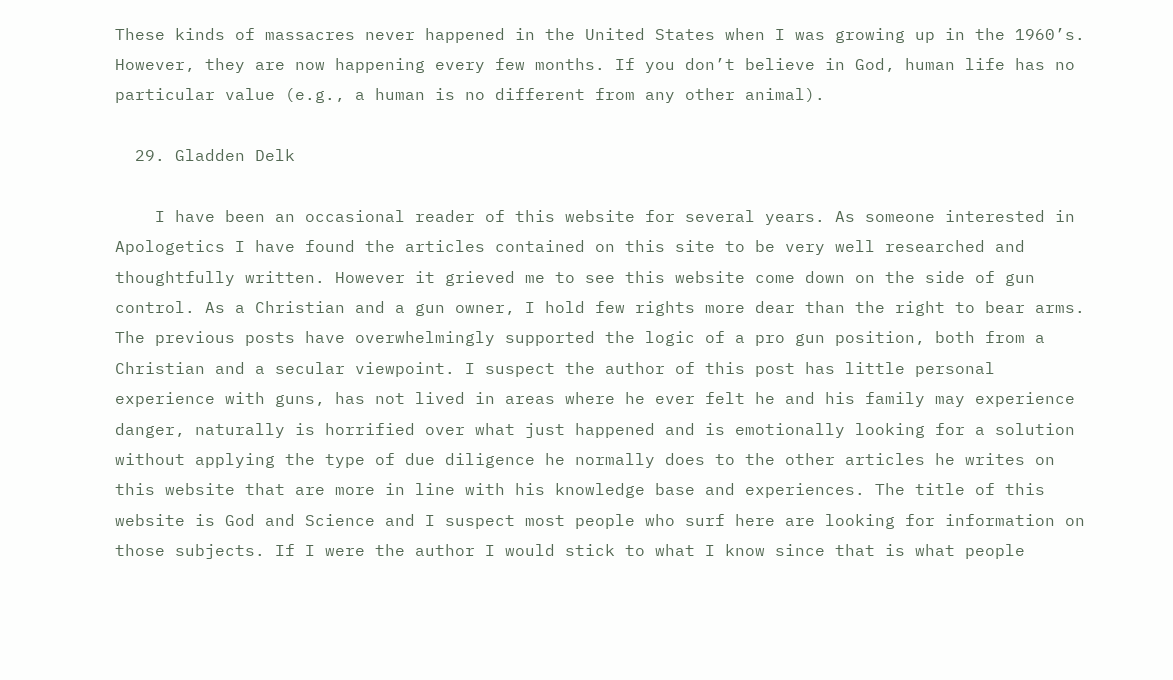These kinds of massacres never happened in the United States when I was growing up in the 1960’s. However, they are now happening every few months. If you don’t believe in God, human life has no particular value (e.g., a human is no different from any other animal).

  29. Gladden Delk

    I have been an occasional reader of this website for several years. As someone interested in Apologetics I have found the articles contained on this site to be very well researched and thoughtfully written. However it grieved me to see this website come down on the side of gun control. As a Christian and a gun owner, I hold few rights more dear than the right to bear arms. The previous posts have overwhelmingly supported the logic of a pro gun position, both from a Christian and a secular viewpoint. I suspect the author of this post has little personal experience with guns, has not lived in areas where he ever felt he and his family may experience danger, naturally is horrified over what just happened and is emotionally looking for a solution without applying the type of due diligence he normally does to the other articles he writes on this website that are more in line with his knowledge base and experiences. The title of this website is God and Science and I suspect most people who surf here are looking for information on those subjects. If I were the author I would stick to what I know since that is what people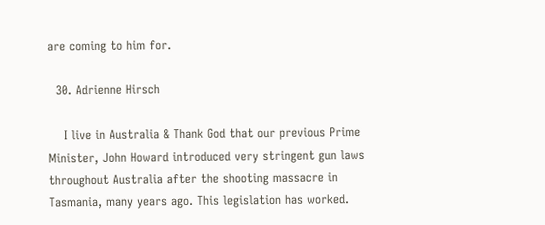are coming to him for.

  30. Adrienne Hirsch

    I live in Australia & Thank God that our previous Prime Minister, John Howard introduced very stringent gun laws throughout Australia after the shooting massacre in Tasmania, many years ago. This legislation has worked.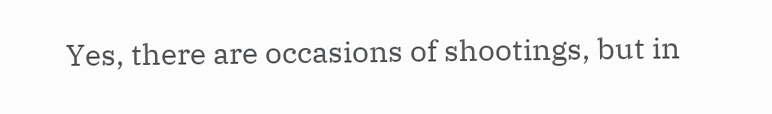Yes, there are occasions of shootings, but in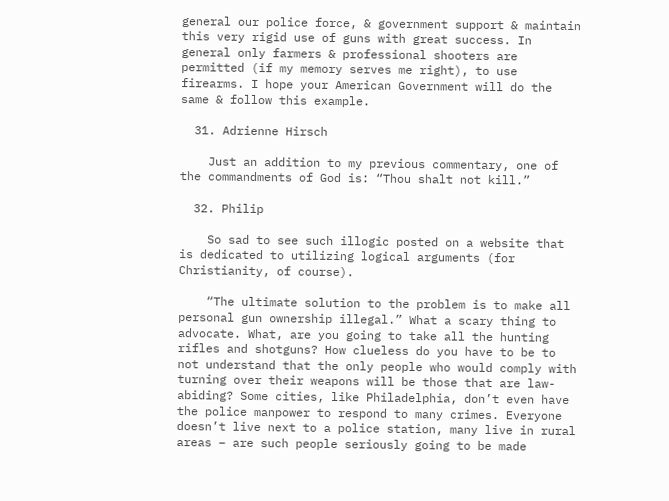general our police force, & government support & maintain this very rigid use of guns with great success. In general only farmers & professional shooters are permitted (if my memory serves me right), to use firearms. I hope your American Government will do the same & follow this example.

  31. Adrienne Hirsch

    Just an addition to my previous commentary, one of the commandments of God is: “Thou shalt not kill.”

  32. Philip

    So sad to see such illogic posted on a website that is dedicated to utilizing logical arguments (for Christianity, of course).

    “The ultimate solution to the problem is to make all personal gun ownership illegal.” What a scary thing to advocate. What, are you going to take all the hunting rifles and shotguns? How clueless do you have to be to not understand that the only people who would comply with turning over their weapons will be those that are law-abiding? Some cities, like Philadelphia, don’t even have the police manpower to respond to many crimes. Everyone doesn’t live next to a police station, many live in rural areas – are such people seriously going to be made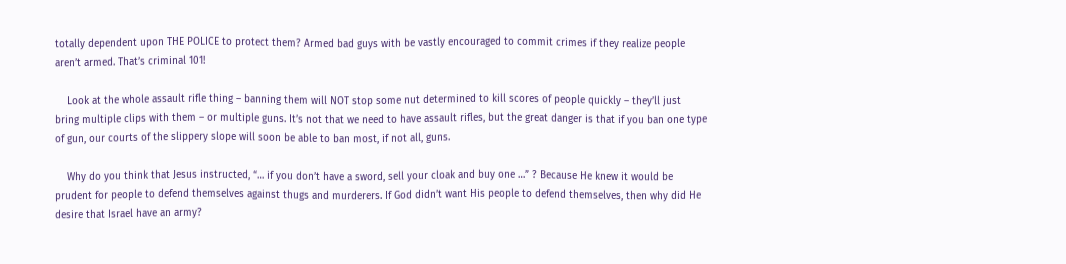totally dependent upon THE POLICE to protect them? Armed bad guys with be vastly encouraged to commit crimes if they realize people aren’t armed. That’s criminal 101!

    Look at the whole assault rifle thing – banning them will NOT stop some nut determined to kill scores of people quickly – they’ll just bring multiple clips with them – or multiple guns. It’s not that we need to have assault rifles, but the great danger is that if you ban one type of gun, our courts of the slippery slope will soon be able to ban most, if not all, guns.

    Why do you think that Jesus instructed, “… if you don’t have a sword, sell your cloak and buy one …” ? Because He knew it would be prudent for people to defend themselves against thugs and murderers. If God didn’t want His people to defend themselves, then why did He desire that Israel have an army?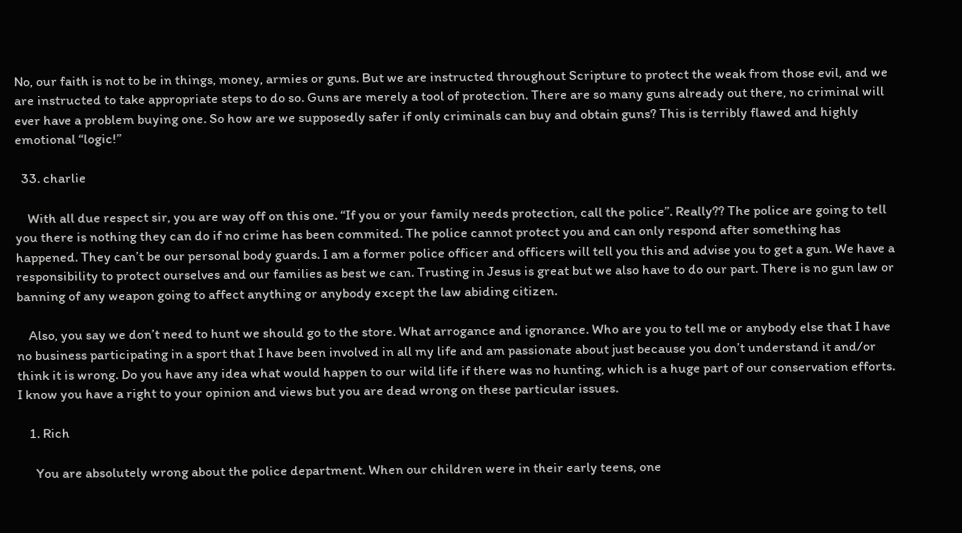No, our faith is not to be in things, money, armies or guns. But we are instructed throughout Scripture to protect the weak from those evil, and we are instructed to take appropriate steps to do so. Guns are merely a tool of protection. There are so many guns already out there, no criminal will ever have a problem buying one. So how are we supposedly safer if only criminals can buy and obtain guns? This is terribly flawed and highly emotional “logic!”

  33. charlie

    With all due respect sir, you are way off on this one. “If you or your family needs protection, call the police”. Really?? The police are going to tell you there is nothing they can do if no crime has been commited. The police cannot protect you and can only respond after something has happened. They can’t be our personal body guards. I am a former police officer and officers will tell you this and advise you to get a gun. We have a responsibility to protect ourselves and our families as best we can. Trusting in Jesus is great but we also have to do our part. There is no gun law or banning of any weapon going to affect anything or anybody except the law abiding citizen.

    Also, you say we don’t need to hunt we should go to the store. What arrogance and ignorance. Who are you to tell me or anybody else that I have no business participating in a sport that I have been involved in all my life and am passionate about just because you don’t understand it and/or think it is wrong. Do you have any idea what would happen to our wild life if there was no hunting, which is a huge part of our conservation efforts. I know you have a right to your opinion and views but you are dead wrong on these particular issues.

    1. Rich

      You are absolutely wrong about the police department. When our children were in their early teens, one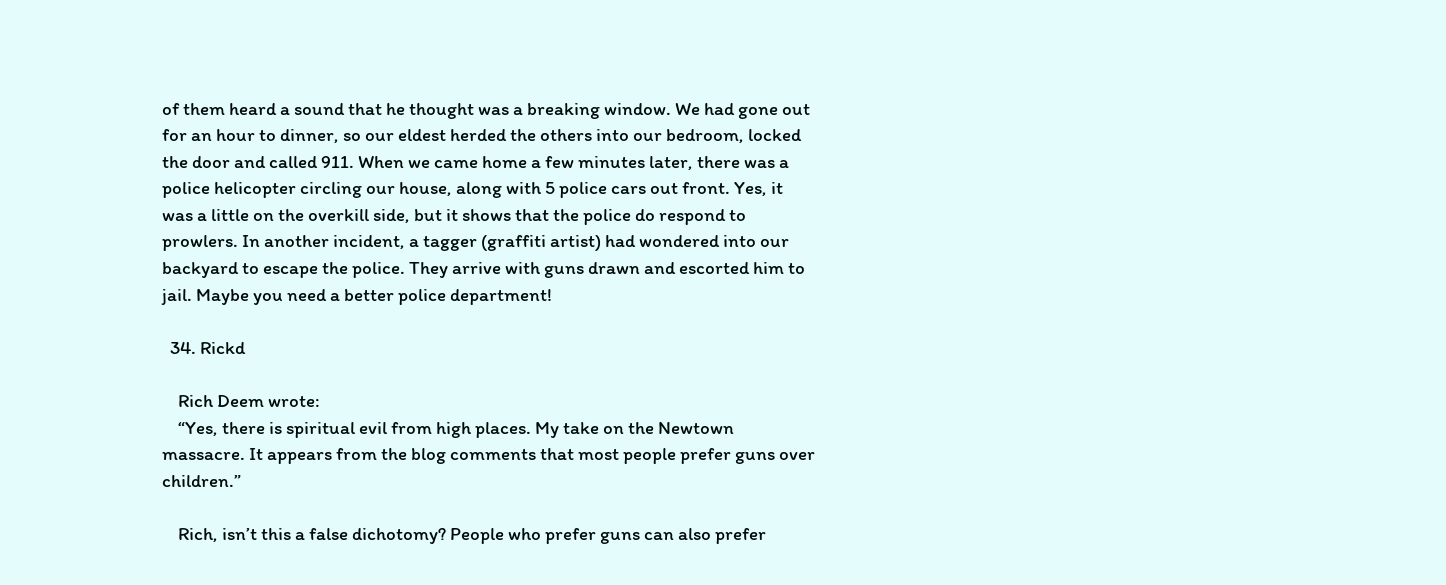of them heard a sound that he thought was a breaking window. We had gone out for an hour to dinner, so our eldest herded the others into our bedroom, locked the door and called 911. When we came home a few minutes later, there was a police helicopter circling our house, along with 5 police cars out front. Yes, it was a little on the overkill side, but it shows that the police do respond to prowlers. In another incident, a tagger (graffiti artist) had wondered into our backyard to escape the police. They arrive with guns drawn and escorted him to jail. Maybe you need a better police department!

  34. Rickd

    Rich Deem wrote:
    “Yes, there is spiritual evil from high places. My take on the Newtown massacre. It appears from the blog comments that most people prefer guns over children.”

    Rich, isn’t this a false dichotomy? People who prefer guns can also prefer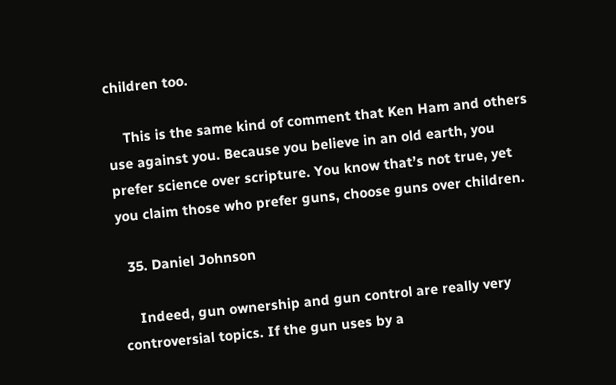children too.

    This is the same kind of comment that Ken Ham and others use against you. Because you believe in an old earth, you prefer science over scripture. You know that’s not true, yet you claim those who prefer guns, choose guns over children.

  35. Daniel Johnson

    Indeed, gun ownership and gun control are really very controversial topics. If the gun uses by a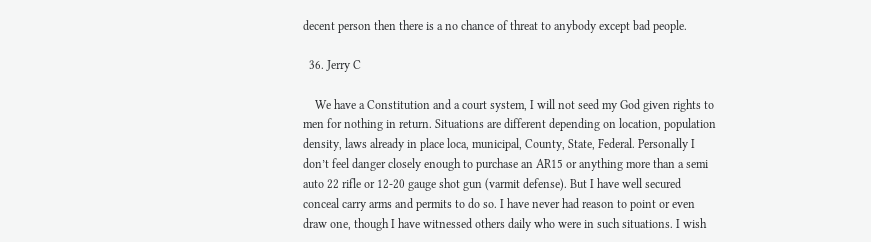decent person then there is a no chance of threat to anybody except bad people.

  36. Jerry C

    We have a Constitution and a court system, I will not seed my God given rights to men for nothing in return. Situations are different depending on location, population density, laws already in place loca, municipal, County, State, Federal. Personally I don’t feel danger closely enough to purchase an AR15 or anything more than a semi auto 22 rifle or 12-20 gauge shot gun (varmit defense). But I have well secured conceal carry arms and permits to do so. I have never had reason to point or even draw one, though I have witnessed others daily who were in such situations. I wish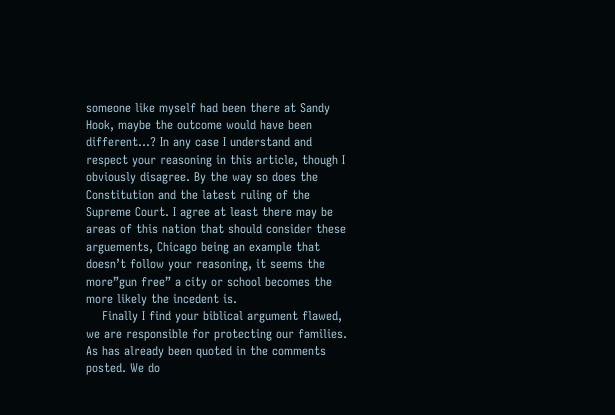someone like myself had been there at Sandy Hook, maybe the outcome would have been different…? In any case I understand and respect your reasoning in this article, though I obviously disagree. By the way so does the Constitution and the latest ruling of the Supreme Court. I agree at least there may be areas of this nation that should consider these arguements, Chicago being an example that doesn’t follow your reasoning, it seems the more”gun free” a city or school becomes the more likely the incedent is.
    Finally I find your biblical argument flawed, we are responsible for protecting our families. As has already been quoted in the comments posted. We do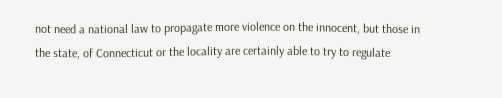not need a national law to propagate more violence on the innocent, but those in the state, of Connecticut or the locality are certainly able to try to regulate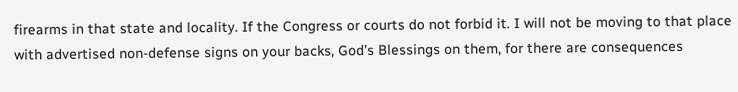firearms in that state and locality. If the Congress or courts do not forbid it. I will not be moving to that place with advertised non-defense signs on your backs, God’s Blessings on them, for there are consequences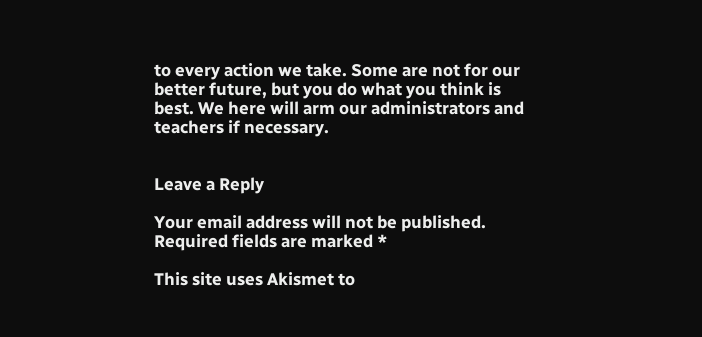to every action we take. Some are not for our better future, but you do what you think is best. We here will arm our administrators and teachers if necessary.


Leave a Reply

Your email address will not be published. Required fields are marked *

This site uses Akismet to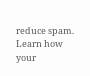reduce spam. Learn how your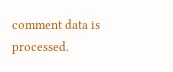comment data is processed.